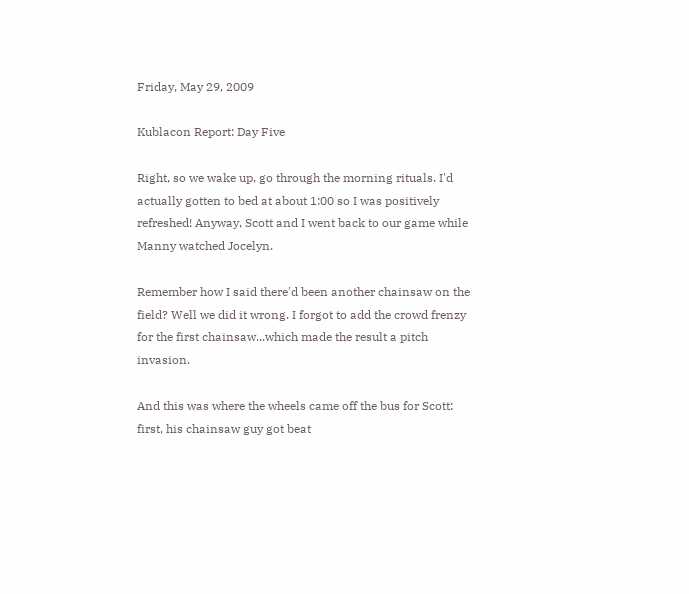Friday, May 29, 2009

Kublacon Report: Day Five

Right, so we wake up, go through the morning rituals. I'd actually gotten to bed at about 1:00 so I was positively refreshed! Anyway, Scott and I went back to our game while Manny watched Jocelyn.

Remember how I said there'd been another chainsaw on the field? Well we did it wrong. I forgot to add the crowd frenzy for the first chainsaw...which made the result a pitch invasion.

And this was where the wheels came off the bus for Scott: first, his chainsaw guy got beat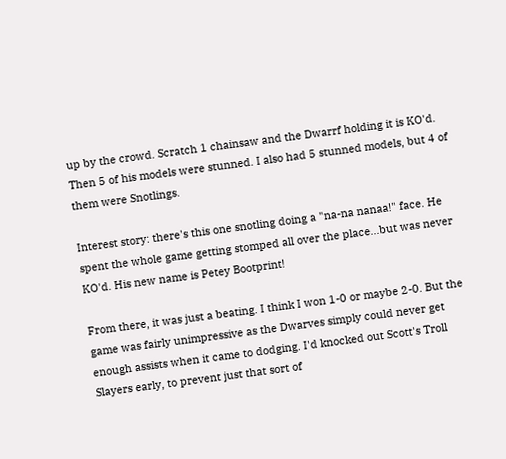up by the crowd. Scratch 1 chainsaw and the Dwarrf holding it is KO'd. Then 5 of his models were stunned. I also had 5 stunned models, but 4 of them were Snotlings.

Interest story: there's this one snotling doing a "na-na nanaa!" face. He spent the whole game getting stomped all over the place...but was never KO'd. His new name is Petey Bootprint!

From there, it was just a beating. I think I won 1-0 or maybe 2-0. But the game was fairly unimpressive as the Dwarves simply could never get enough assists when it came to dodging. I'd knocked out Scott's Troll Slayers early, to prevent just that sort of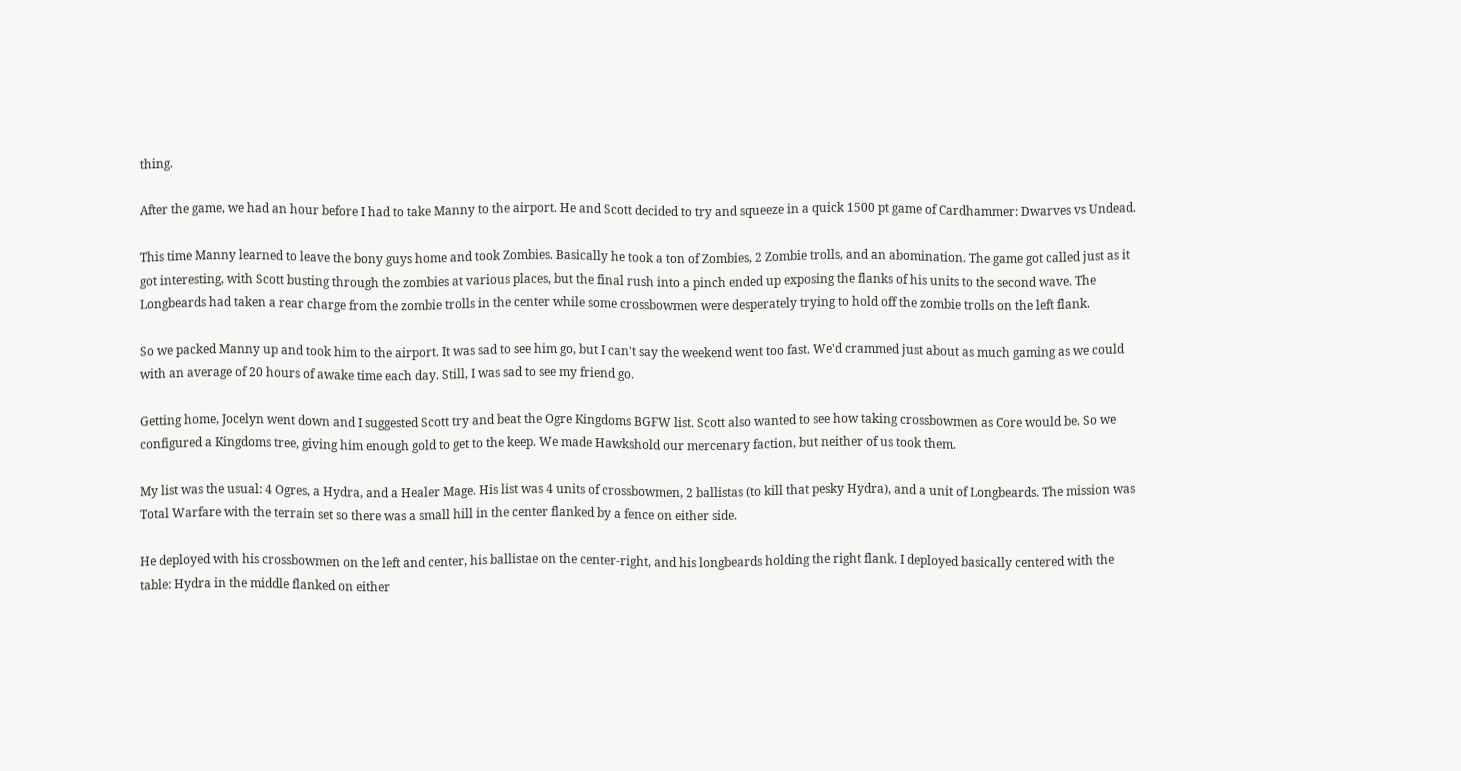thing.

After the game, we had an hour before I had to take Manny to the airport. He and Scott decided to try and squeeze in a quick 1500 pt game of Cardhammer: Dwarves vs Undead.

This time Manny learned to leave the bony guys home and took Zombies. Basically he took a ton of Zombies, 2 Zombie trolls, and an abomination. The game got called just as it got interesting, with Scott busting through the zombies at various places, but the final rush into a pinch ended up exposing the flanks of his units to the second wave. The Longbeards had taken a rear charge from the zombie trolls in the center while some crossbowmen were desperately trying to hold off the zombie trolls on the left flank.

So we packed Manny up and took him to the airport. It was sad to see him go, but I can't say the weekend went too fast. We'd crammed just about as much gaming as we could with an average of 20 hours of awake time each day. Still, I was sad to see my friend go.

Getting home, Jocelyn went down and I suggested Scott try and beat the Ogre Kingdoms BGFW list. Scott also wanted to see how taking crossbowmen as Core would be. So we configured a Kingdoms tree, giving him enough gold to get to the keep. We made Hawkshold our mercenary faction, but neither of us took them.

My list was the usual: 4 Ogres, a Hydra, and a Healer Mage. His list was 4 units of crossbowmen, 2 ballistas (to kill that pesky Hydra), and a unit of Longbeards. The mission was Total Warfare with the terrain set so there was a small hill in the center flanked by a fence on either side.

He deployed with his crossbowmen on the left and center, his ballistae on the center-right, and his longbeards holding the right flank. I deployed basically centered with the table: Hydra in the middle flanked on either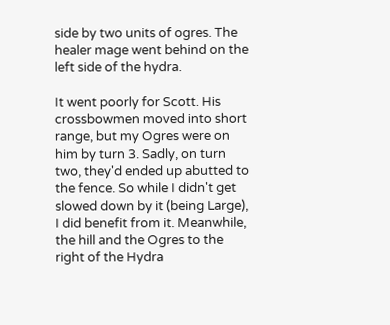side by two units of ogres. The healer mage went behind on the left side of the hydra.

It went poorly for Scott. His crossbowmen moved into short range, but my Ogres were on him by turn 3. Sadly, on turn two, they'd ended up abutted to the fence. So while I didn't get slowed down by it (being Large), I did benefit from it. Meanwhile, the hill and the Ogres to the right of the Hydra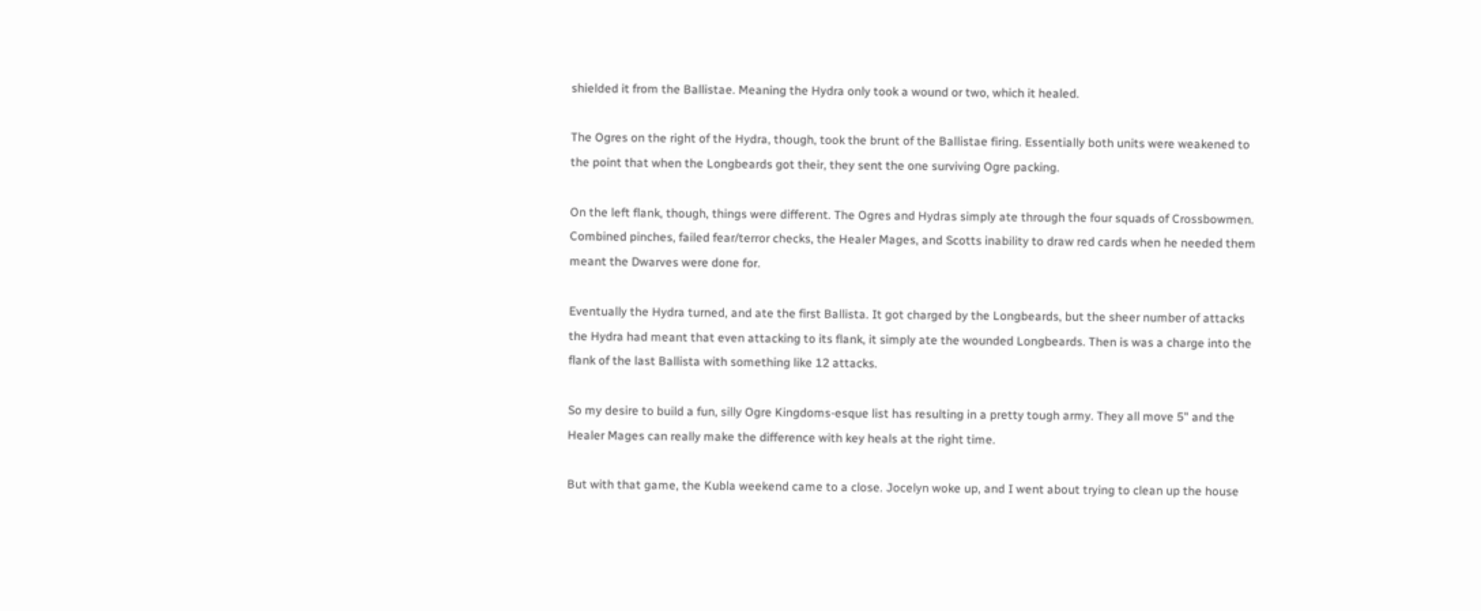shielded it from the Ballistae. Meaning the Hydra only took a wound or two, which it healed.

The Ogres on the right of the Hydra, though, took the brunt of the Ballistae firing. Essentially both units were weakened to the point that when the Longbeards got their, they sent the one surviving Ogre packing.

On the left flank, though, things were different. The Ogres and Hydras simply ate through the four squads of Crossbowmen. Combined pinches, failed fear/terror checks, the Healer Mages, and Scotts inability to draw red cards when he needed them meant the Dwarves were done for.

Eventually the Hydra turned, and ate the first Ballista. It got charged by the Longbeards, but the sheer number of attacks the Hydra had meant that even attacking to its flank, it simply ate the wounded Longbeards. Then is was a charge into the flank of the last Ballista with something like 12 attacks.

So my desire to build a fun, silly Ogre Kingdoms-esque list has resulting in a pretty tough army. They all move 5" and the Healer Mages can really make the difference with key heals at the right time.

But with that game, the Kubla weekend came to a close. Jocelyn woke up, and I went about trying to clean up the house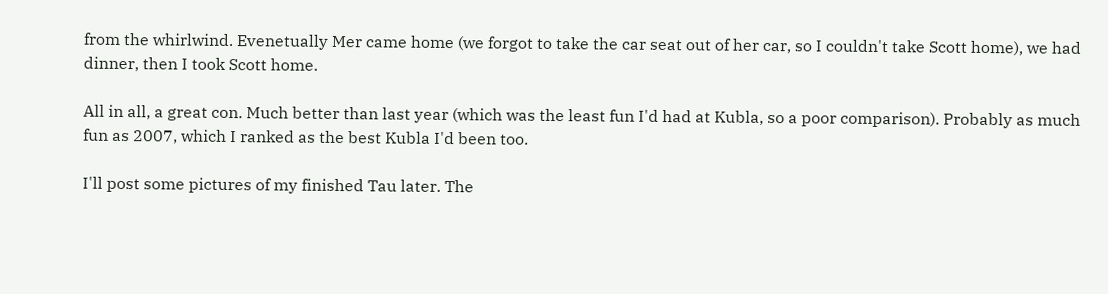from the whirlwind. Evenetually Mer came home (we forgot to take the car seat out of her car, so I couldn't take Scott home), we had dinner, then I took Scott home.

All in all, a great con. Much better than last year (which was the least fun I'd had at Kubla, so a poor comparison). Probably as much fun as 2007, which I ranked as the best Kubla I'd been too.

I'll post some pictures of my finished Tau later. The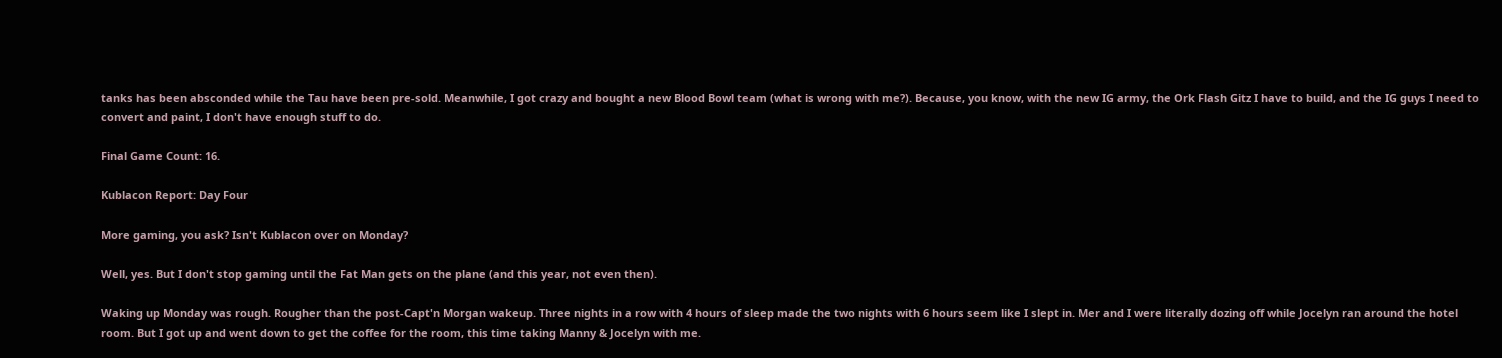tanks has been absconded while the Tau have been pre-sold. Meanwhile, I got crazy and bought a new Blood Bowl team (what is wrong with me?). Because, you know, with the new IG army, the Ork Flash Gitz I have to build, and the IG guys I need to convert and paint, I don't have enough stuff to do.

Final Game Count: 16.

Kublacon Report: Day Four

More gaming, you ask? Isn't Kublacon over on Monday?

Well, yes. But I don't stop gaming until the Fat Man gets on the plane (and this year, not even then).

Waking up Monday was rough. Rougher than the post-Capt'n Morgan wakeup. Three nights in a row with 4 hours of sleep made the two nights with 6 hours seem like I slept in. Mer and I were literally dozing off while Jocelyn ran around the hotel room. But I got up and went down to get the coffee for the room, this time taking Manny & Jocelyn with me.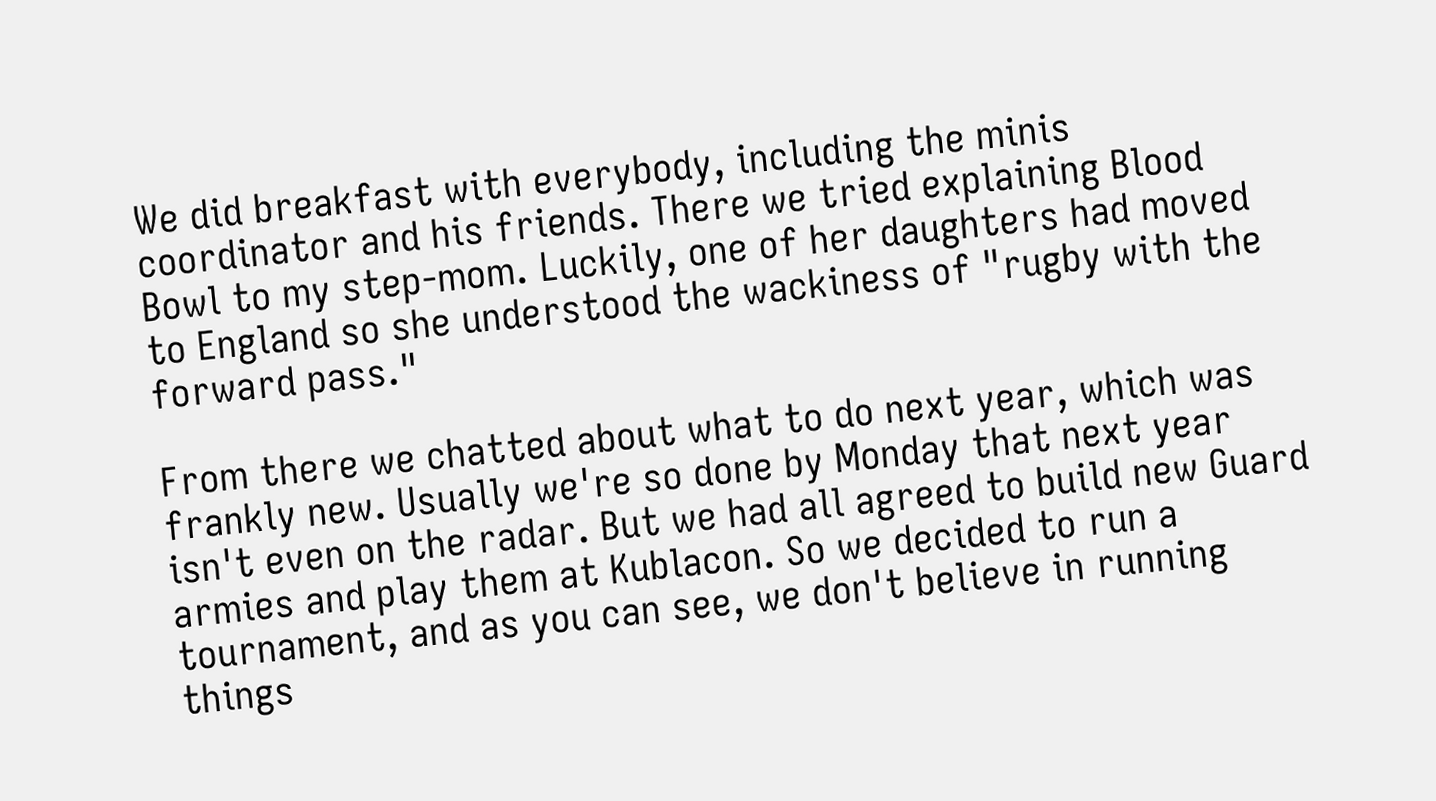We did breakfast with everybody, including the minis coordinator and his friends. There we tried explaining Blood Bowl to my step-mom. Luckily, one of her daughters had moved to England so she understood the wackiness of "rugby with the forward pass."

From there we chatted about what to do next year, which was frankly new. Usually we're so done by Monday that next year isn't even on the radar. But we had all agreed to build new Guard armies and play them at Kublacon. So we decided to run a tournament, and as you can see, we don't believe in running things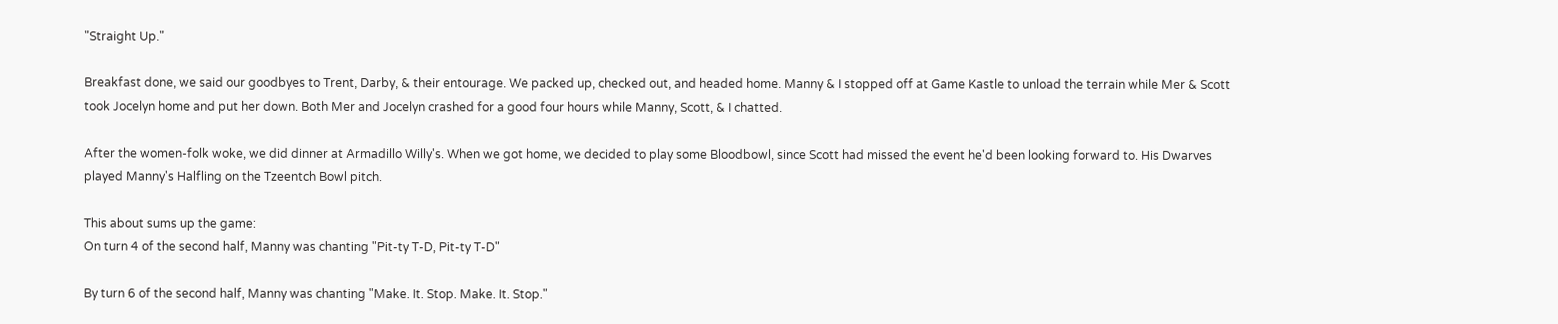"Straight Up."

Breakfast done, we said our goodbyes to Trent, Darby, & their entourage. We packed up, checked out, and headed home. Manny & I stopped off at Game Kastle to unload the terrain while Mer & Scott took Jocelyn home and put her down. Both Mer and Jocelyn crashed for a good four hours while Manny, Scott, & I chatted.

After the women-folk woke, we did dinner at Armadillo Willy's. When we got home, we decided to play some Bloodbowl, since Scott had missed the event he'd been looking forward to. His Dwarves played Manny's Halfling on the Tzeentch Bowl pitch.

This about sums up the game:
On turn 4 of the second half, Manny was chanting "Pit-ty T-D, Pit-ty T-D"

By turn 6 of the second half, Manny was chanting "Make. It. Stop. Make. It. Stop."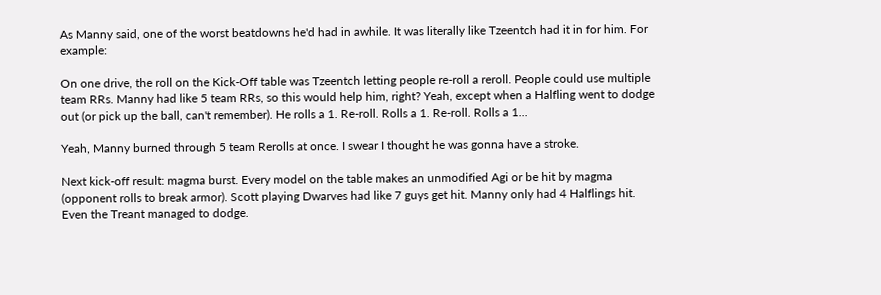As Manny said, one of the worst beatdowns he'd had in awhile. It was literally like Tzeentch had it in for him. For example:

On one drive, the roll on the Kick-Off table was Tzeentch letting people re-roll a reroll. People could use multiple team RRs. Manny had like 5 team RRs, so this would help him, right? Yeah, except when a Halfling went to dodge out (or pick up the ball, can't remember). He rolls a 1. Re-roll. Rolls a 1. Re-roll. Rolls a 1...

Yeah, Manny burned through 5 team Rerolls at once. I swear I thought he was gonna have a stroke.

Next kick-off result: magma burst. Every model on the table makes an unmodified Agi or be hit by magma (opponent rolls to break armor). Scott playing Dwarves had like 7 guys get hit. Manny only had 4 Halflings hit. Even the Treant managed to dodge.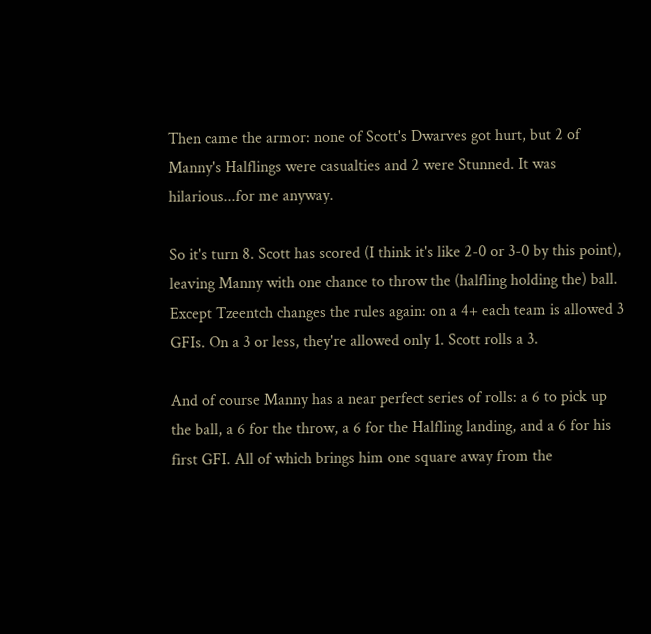Then came the armor: none of Scott's Dwarves got hurt, but 2 of Manny's Halflings were casualties and 2 were Stunned. It was hilarious...for me anyway.

So it's turn 8. Scott has scored (I think it's like 2-0 or 3-0 by this point), leaving Manny with one chance to throw the (halfling holding the) ball. Except Tzeentch changes the rules again: on a 4+ each team is allowed 3 GFIs. On a 3 or less, they're allowed only 1. Scott rolls a 3.

And of course Manny has a near perfect series of rolls: a 6 to pick up the ball, a 6 for the throw, a 6 for the Halfling landing, and a 6 for his first GFI. All of which brings him one square away from the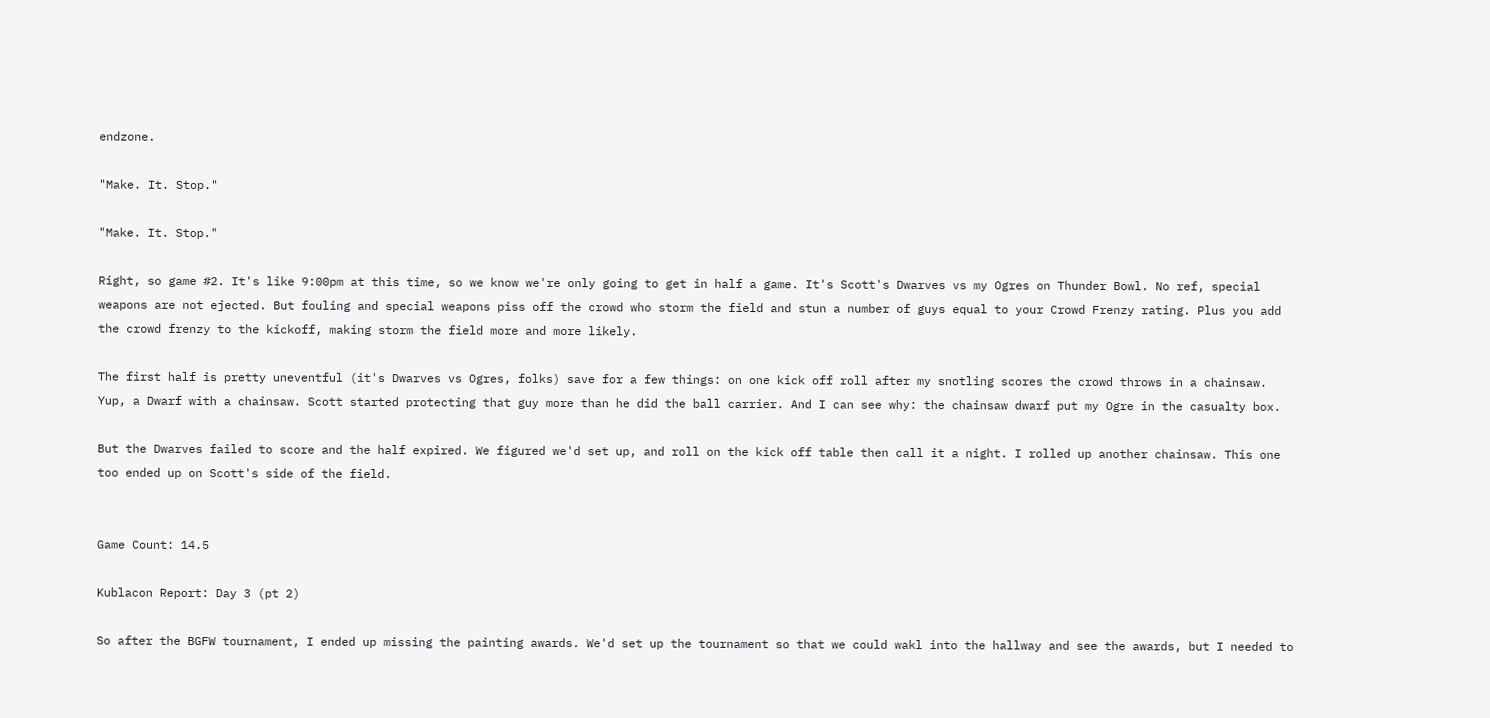endzone.

"Make. It. Stop."

"Make. It. Stop."

Right, so game #2. It's like 9:00pm at this time, so we know we're only going to get in half a game. It's Scott's Dwarves vs my Ogres on Thunder Bowl. No ref, special weapons are not ejected. But fouling and special weapons piss off the crowd who storm the field and stun a number of guys equal to your Crowd Frenzy rating. Plus you add the crowd frenzy to the kickoff, making storm the field more and more likely.

The first half is pretty uneventful (it's Dwarves vs Ogres, folks) save for a few things: on one kick off roll after my snotling scores the crowd throws in a chainsaw. Yup, a Dwarf with a chainsaw. Scott started protecting that guy more than he did the ball carrier. And I can see why: the chainsaw dwarf put my Ogre in the casualty box.

But the Dwarves failed to score and the half expired. We figured we'd set up, and roll on the kick off table then call it a night. I rolled up another chainsaw. This one too ended up on Scott's side of the field.


Game Count: 14.5

Kublacon Report: Day 3 (pt 2)

So after the BGFW tournament, I ended up missing the painting awards. We'd set up the tournament so that we could wakl into the hallway and see the awards, but I needed to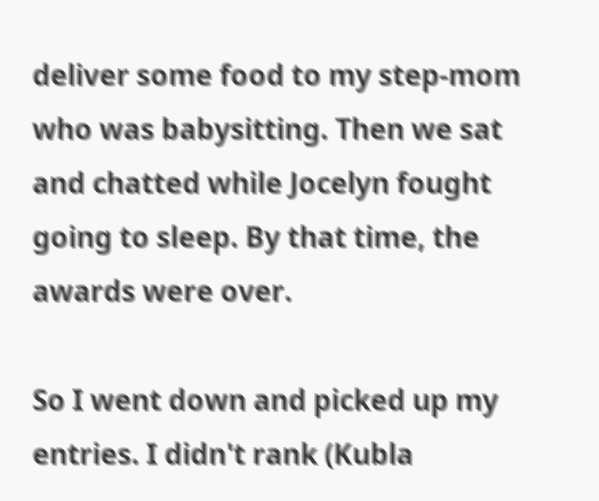deliver some food to my step-mom who was babysitting. Then we sat and chatted while Jocelyn fought going to sleep. By that time, the awards were over.

So I went down and picked up my entries. I didn't rank (Kubla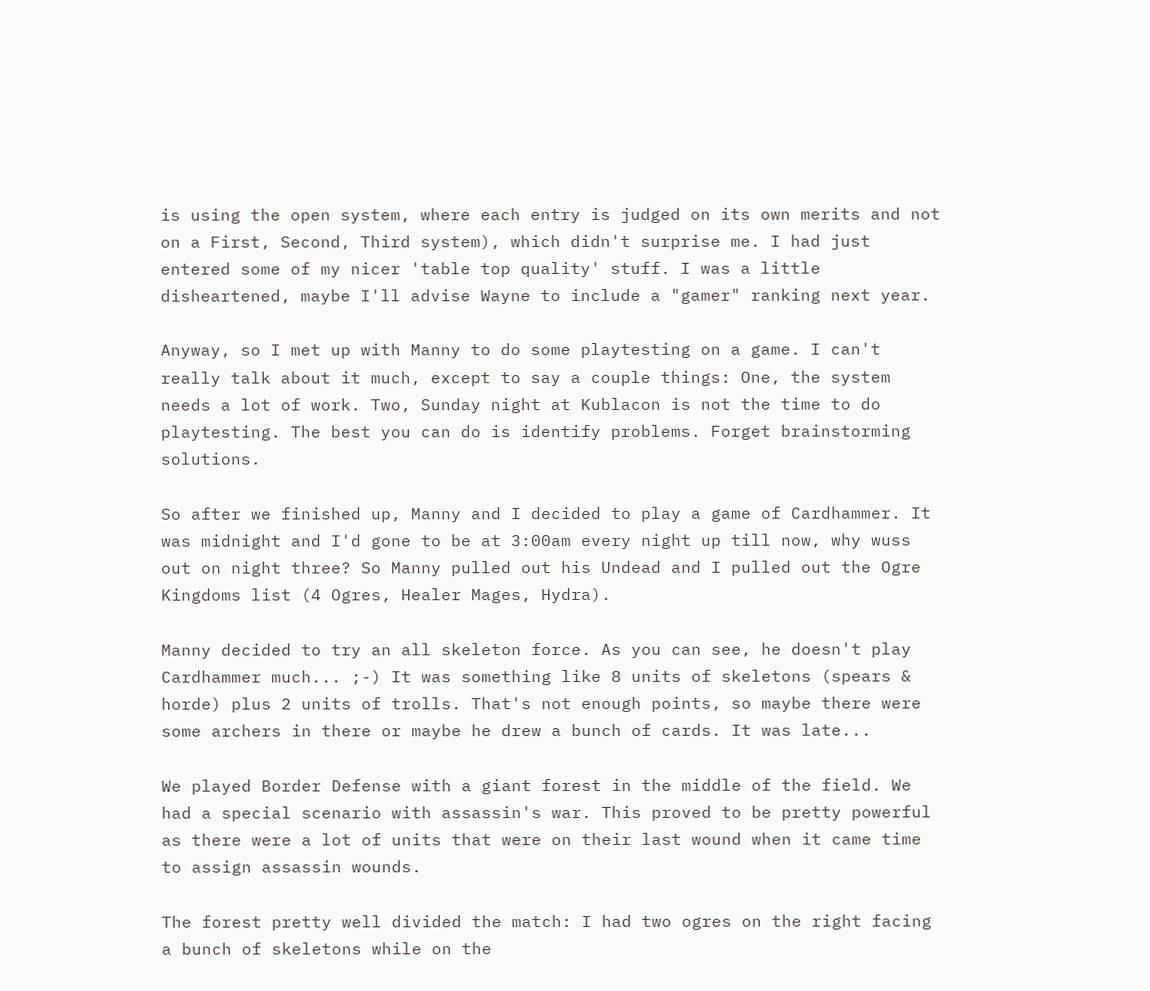is using the open system, where each entry is judged on its own merits and not on a First, Second, Third system), which didn't surprise me. I had just entered some of my nicer 'table top quality' stuff. I was a little disheartened, maybe I'll advise Wayne to include a "gamer" ranking next year.

Anyway, so I met up with Manny to do some playtesting on a game. I can't really talk about it much, except to say a couple things: One, the system needs a lot of work. Two, Sunday night at Kublacon is not the time to do playtesting. The best you can do is identify problems. Forget brainstorming solutions.

So after we finished up, Manny and I decided to play a game of Cardhammer. It was midnight and I'd gone to be at 3:00am every night up till now, why wuss out on night three? So Manny pulled out his Undead and I pulled out the Ogre Kingdoms list (4 Ogres, Healer Mages, Hydra).

Manny decided to try an all skeleton force. As you can see, he doesn't play Cardhammer much... ;-) It was something like 8 units of skeletons (spears & horde) plus 2 units of trolls. That's not enough points, so maybe there were some archers in there or maybe he drew a bunch of cards. It was late...

We played Border Defense with a giant forest in the middle of the field. We had a special scenario with assassin's war. This proved to be pretty powerful as there were a lot of units that were on their last wound when it came time to assign assassin wounds.

The forest pretty well divided the match: I had two ogres on the right facing a bunch of skeletons while on the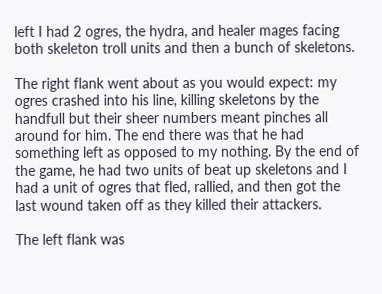left I had 2 ogres, the hydra, and healer mages facing both skeleton troll units and then a bunch of skeletons.

The right flank went about as you would expect: my ogres crashed into his line, killing skeletons by the handfull but their sheer numbers meant pinches all around for him. The end there was that he had something left as opposed to my nothing. By the end of the game, he had two units of beat up skeletons and I had a unit of ogres that fled, rallied, and then got the last wound taken off as they killed their attackers.

The left flank was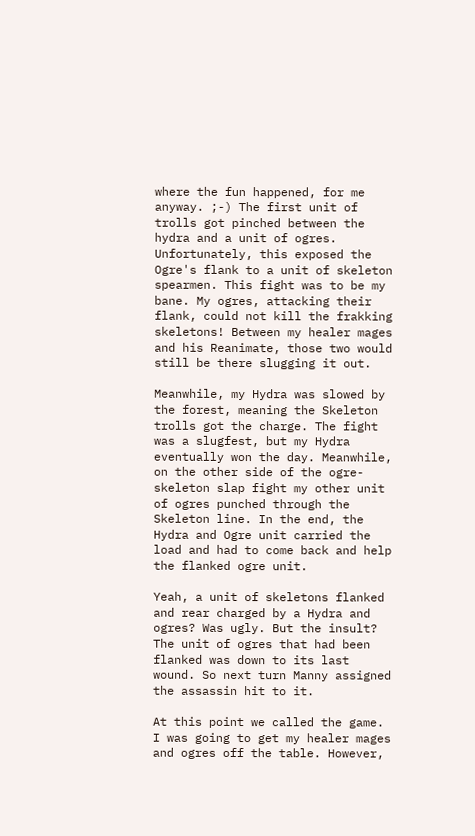where the fun happened, for me anyway. ;-) The first unit of trolls got pinched between the hydra and a unit of ogres. Unfortunately, this exposed the Ogre's flank to a unit of skeleton spearmen. This fight was to be my bane. My ogres, attacking their flank, could not kill the frakking skeletons! Between my healer mages and his Reanimate, those two would still be there slugging it out.

Meanwhile, my Hydra was slowed by the forest, meaning the Skeleton trolls got the charge. The fight was a slugfest, but my Hydra eventually won the day. Meanwhile, on the other side of the ogre-skeleton slap fight my other unit of ogres punched through the Skeleton line. In the end, the Hydra and Ogre unit carried the load and had to come back and help the flanked ogre unit.

Yeah, a unit of skeletons flanked and rear charged by a Hydra and ogres? Was ugly. But the insult? The unit of ogres that had been flanked was down to its last wound. So next turn Manny assigned the assassin hit to it.

At this point we called the game. I was going to get my healer mages and ogres off the table. However,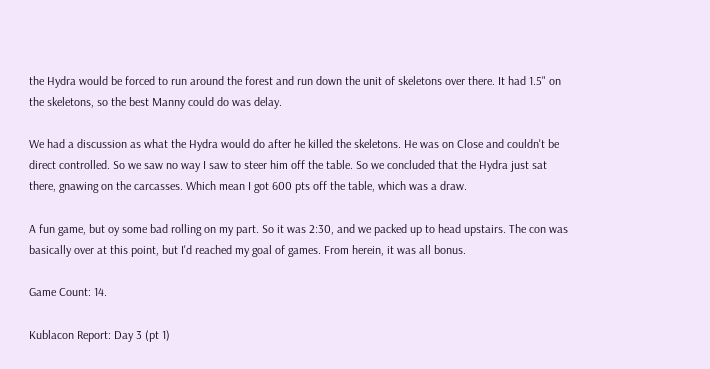the Hydra would be forced to run around the forest and run down the unit of skeletons over there. It had 1.5" on the skeletons, so the best Manny could do was delay.

We had a discussion as what the Hydra would do after he killed the skeletons. He was on Close and couldn't be direct controlled. So we saw no way I saw to steer him off the table. So we concluded that the Hydra just sat there, gnawing on the carcasses. Which mean I got 600 pts off the table, which was a draw.

A fun game, but oy some bad rolling on my part. So it was 2:30, and we packed up to head upstairs. The con was basically over at this point, but I'd reached my goal of games. From herein, it was all bonus.

Game Count: 14.

Kublacon Report: Day 3 (pt 1)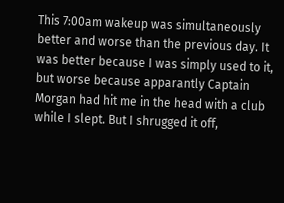This 7:00am wakeup was simultaneously better and worse than the previous day. It was better because I was simply used to it, but worse because apparantly Captain Morgan had hit me in the head with a club while I slept. But I shrugged it off,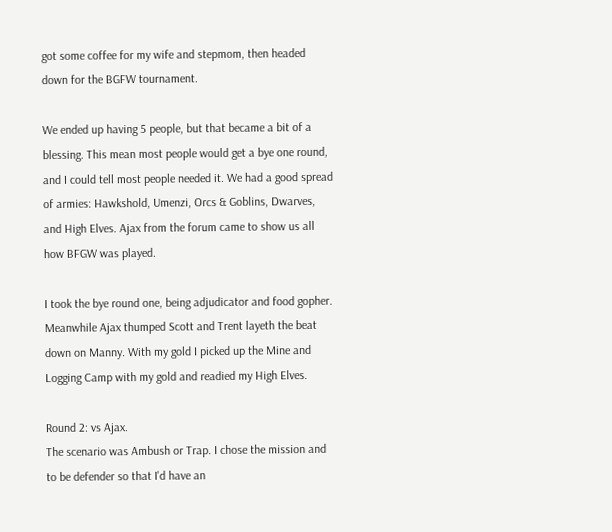got some coffee for my wife and stepmom, then headed down for the BGFW tournament.

We ended up having 5 people, but that became a bit of a blessing. This mean most people would get a bye one round, and I could tell most people needed it. We had a good spread of armies: Hawkshold, Umenzi, Orcs & Goblins, Dwarves, and High Elves. Ajax from the forum came to show us all how BFGW was played.

I took the bye round one, being adjudicator and food gopher. Meanwhile Ajax thumped Scott and Trent layeth the beat down on Manny. With my gold I picked up the Mine and Logging Camp with my gold and readied my High Elves.

Round 2: vs Ajax.
The scenario was Ambush or Trap. I chose the mission and to be defender so that I'd have an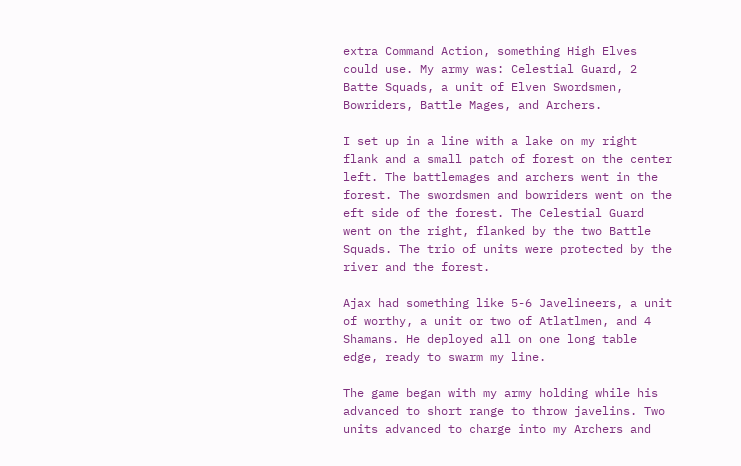extra Command Action, something High Elves could use. My army was: Celestial Guard, 2 Batte Squads, a unit of Elven Swordsmen, Bowriders, Battle Mages, and Archers.

I set up in a line with a lake on my right flank and a small patch of forest on the center left. The battlemages and archers went in the forest. The swordsmen and bowriders went on the eft side of the forest. The Celestial Guard went on the right, flanked by the two Battle Squads. The trio of units were protected by the river and the forest.

Ajax had something like 5-6 Javelineers, a unit of worthy, a unit or two of Atlatlmen, and 4 Shamans. He deployed all on one long table edge, ready to swarm my line.

The game began with my army holding while his advanced to short range to throw javelins. Two units advanced to charge into my Archers and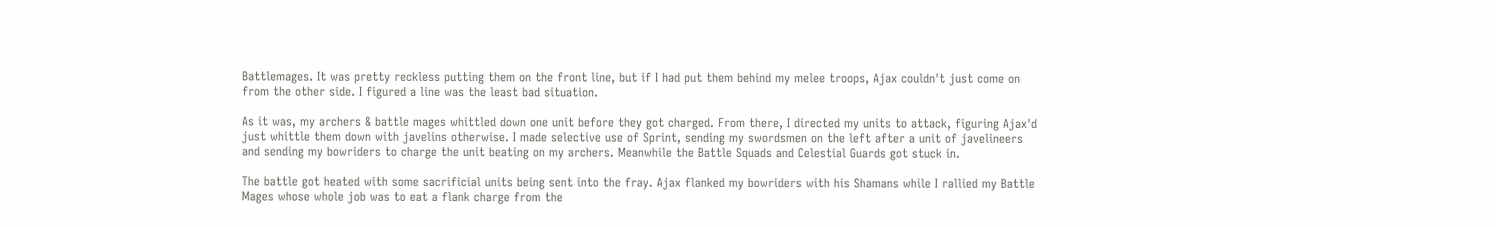Battlemages. It was pretty reckless putting them on the front line, but if I had put them behind my melee troops, Ajax couldn't just come on from the other side. I figured a line was the least bad situation.

As it was, my archers & battle mages whittled down one unit before they got charged. From there, I directed my units to attack, figuring Ajax'd just whittle them down with javelins otherwise. I made selective use of Sprint, sending my swordsmen on the left after a unit of javelineers and sending my bowriders to charge the unit beating on my archers. Meanwhile the Battle Squads and Celestial Guards got stuck in.

The battle got heated with some sacrificial units being sent into the fray. Ajax flanked my bowriders with his Shamans while I rallied my Battle Mages whose whole job was to eat a flank charge from the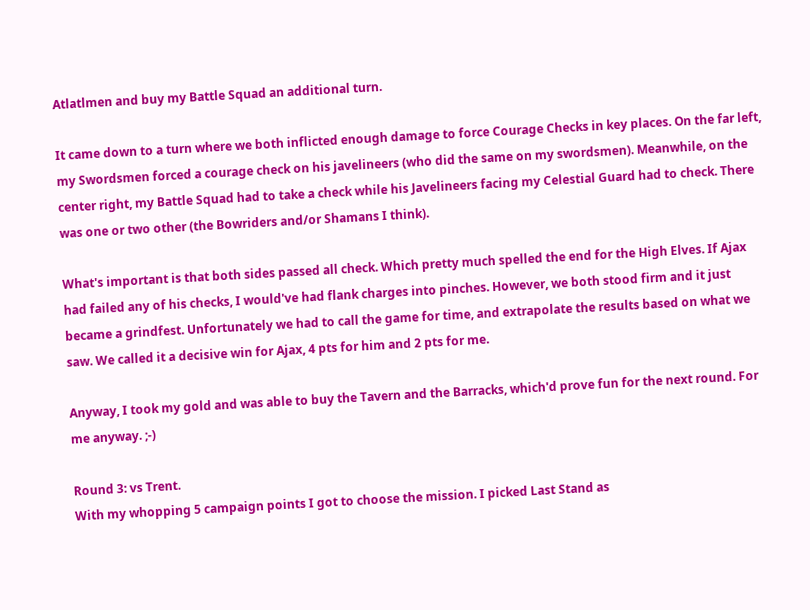Atlatlmen and buy my Battle Squad an additional turn.

It came down to a turn where we both inflicted enough damage to force Courage Checks in key places. On the far left, my Swordsmen forced a courage check on his javelineers (who did the same on my swordsmen). Meanwhile, on the center right, my Battle Squad had to take a check while his Javelineers facing my Celestial Guard had to check. There was one or two other (the Bowriders and/or Shamans I think).

What's important is that both sides passed all check. Which pretty much spelled the end for the High Elves. If Ajax had failed any of his checks, I would've had flank charges into pinches. However, we both stood firm and it just became a grindfest. Unfortunately we had to call the game for time, and extrapolate the results based on what we saw. We called it a decisive win for Ajax, 4 pts for him and 2 pts for me.

Anyway, I took my gold and was able to buy the Tavern and the Barracks, which'd prove fun for the next round. For me anyway. ;-)

Round 3: vs Trent.
With my whopping 5 campaign points I got to choose the mission. I picked Last Stand as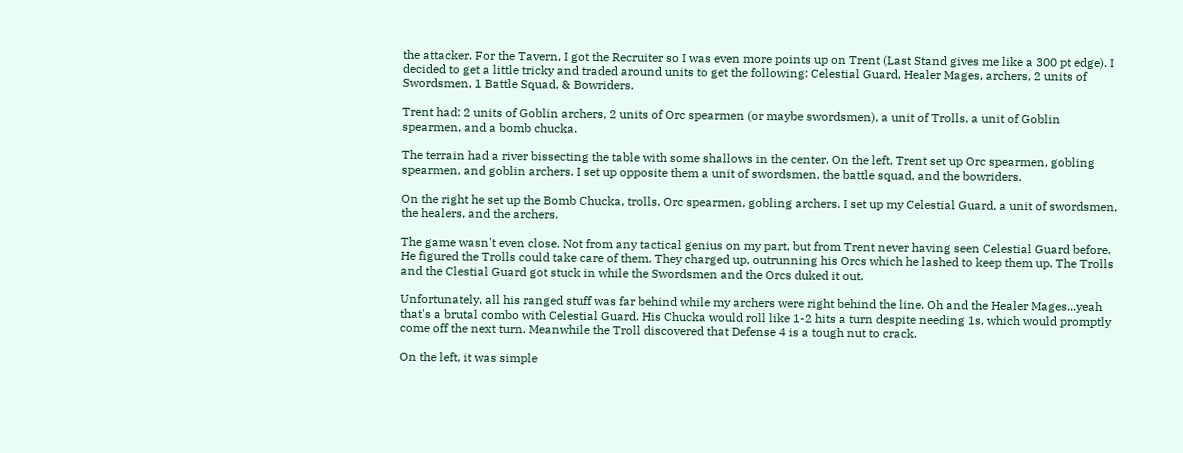the attacker. For the Tavern, I got the Recruiter so I was even more points up on Trent (Last Stand gives me like a 300 pt edge). I decided to get a little tricky and traded around units to get the following: Celestial Guard, Healer Mages, archers, 2 units of Swordsmen, 1 Battle Squad, & Bowriders.

Trent had: 2 units of Goblin archers, 2 units of Orc spearmen (or maybe swordsmen), a unit of Trolls, a unit of Goblin spearmen, and a bomb chucka.

The terrain had a river bissecting the table with some shallows in the center. On the left, Trent set up Orc spearmen, gobling spearmen, and goblin archers. I set up opposite them a unit of swordsmen, the battle squad, and the bowriders.

On the right he set up the Bomb Chucka, trolls, Orc spearmen, gobling archers. I set up my Celestial Guard, a unit of swordsmen, the healers, and the archers.

The game wasn't even close. Not from any tactical genius on my part, but from Trent never having seen Celestial Guard before. He figured the Trolls could take care of them. They charged up, outrunning his Orcs which he lashed to keep them up. The Trolls and the Clestial Guard got stuck in while the Swordsmen and the Orcs duked it out.

Unfortunately, all his ranged stuff was far behind while my archers were right behind the line. Oh and the Healer Mages...yeah that's a brutal combo with Celestial Guard. His Chucka would roll like 1-2 hits a turn despite needing 1s, which would promptly come off the next turn. Meanwhile the Troll discovered that Defense 4 is a tough nut to crack.

On the left, it was simple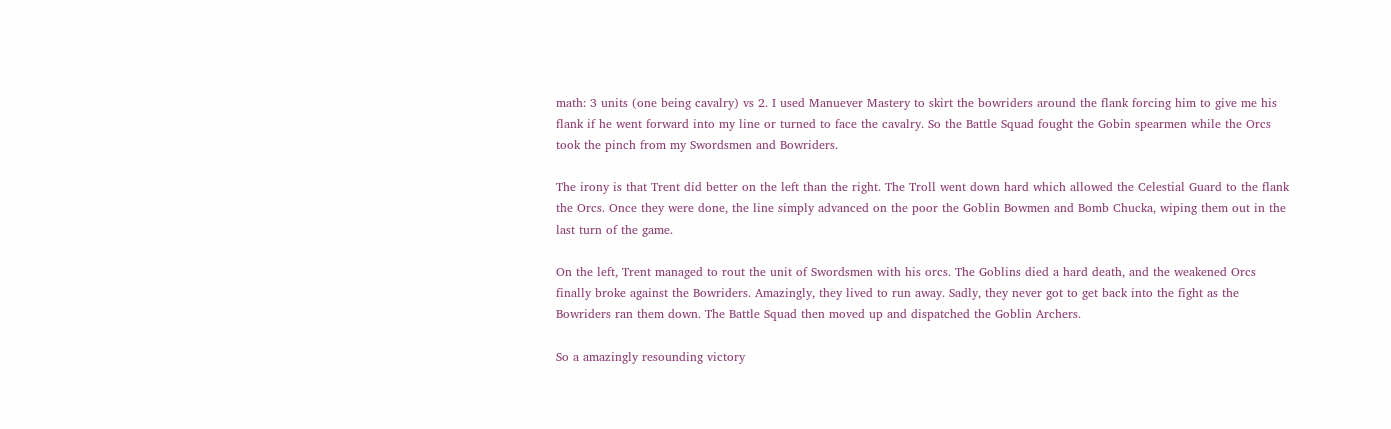math: 3 units (one being cavalry) vs 2. I used Manuever Mastery to skirt the bowriders around the flank forcing him to give me his flank if he went forward into my line or turned to face the cavalry. So the Battle Squad fought the Gobin spearmen while the Orcs took the pinch from my Swordsmen and Bowriders.

The irony is that Trent did better on the left than the right. The Troll went down hard which allowed the Celestial Guard to the flank the Orcs. Once they were done, the line simply advanced on the poor the Goblin Bowmen and Bomb Chucka, wiping them out in the last turn of the game.

On the left, Trent managed to rout the unit of Swordsmen with his orcs. The Goblins died a hard death, and the weakened Orcs finally broke against the Bowriders. Amazingly, they lived to run away. Sadly, they never got to get back into the fight as the Bowriders ran them down. The Battle Squad then moved up and dispatched the Goblin Archers.

So a amazingly resounding victory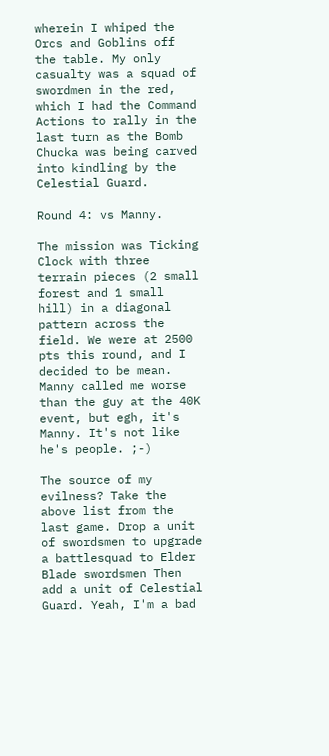wherein I whiped the Orcs and Goblins off the table. My only casualty was a squad of swordmen in the red, which I had the Command Actions to rally in the last turn as the Bomb Chucka was being carved into kindling by the Celestial Guard.

Round 4: vs Manny.

The mission was Ticking Clock with three terrain pieces (2 small forest and 1 small hill) in a diagonal pattern across the field. We were at 2500 pts this round, and I decided to be mean. Manny called me worse than the guy at the 40K event, but egh, it's Manny. It's not like he's people. ;-)

The source of my evilness? Take the above list from the last game. Drop a unit of swordsmen to upgrade a battlesquad to Elder Blade swordsmen Then add a unit of Celestial Guard. Yeah, I'm a bad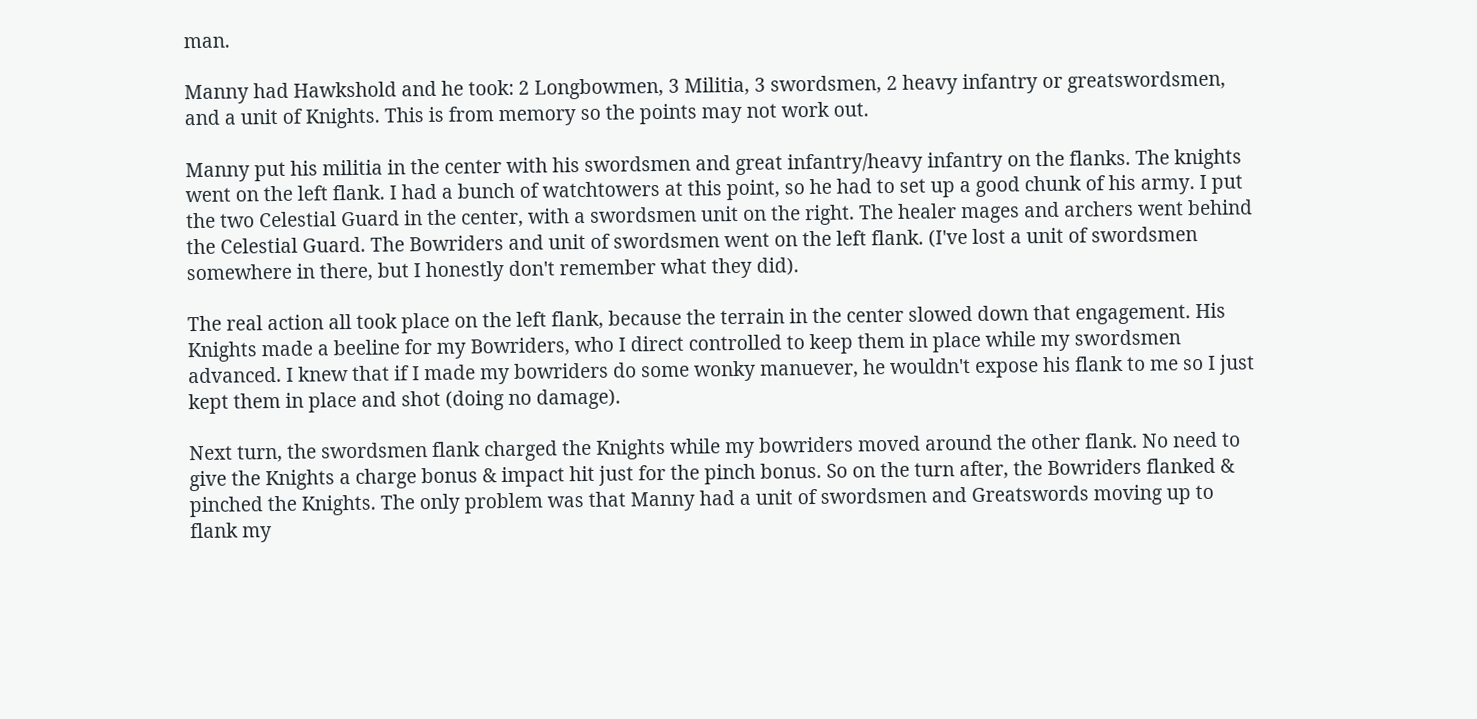man.

Manny had Hawkshold and he took: 2 Longbowmen, 3 Militia, 3 swordsmen, 2 heavy infantry or greatswordsmen, and a unit of Knights. This is from memory so the points may not work out.

Manny put his militia in the center with his swordsmen and great infantry/heavy infantry on the flanks. The knights went on the left flank. I had a bunch of watchtowers at this point, so he had to set up a good chunk of his army. I put the two Celestial Guard in the center, with a swordsmen unit on the right. The healer mages and archers went behind the Celestial Guard. The Bowriders and unit of swordsmen went on the left flank. (I've lost a unit of swordsmen somewhere in there, but I honestly don't remember what they did).

The real action all took place on the left flank, because the terrain in the center slowed down that engagement. His Knights made a beeline for my Bowriders, who I direct controlled to keep them in place while my swordsmen advanced. I knew that if I made my bowriders do some wonky manuever, he wouldn't expose his flank to me so I just kept them in place and shot (doing no damage).

Next turn, the swordsmen flank charged the Knights while my bowriders moved around the other flank. No need to give the Knights a charge bonus & impact hit just for the pinch bonus. So on the turn after, the Bowriders flanked & pinched the Knights. The only problem was that Manny had a unit of swordsmen and Greatswords moving up to flank my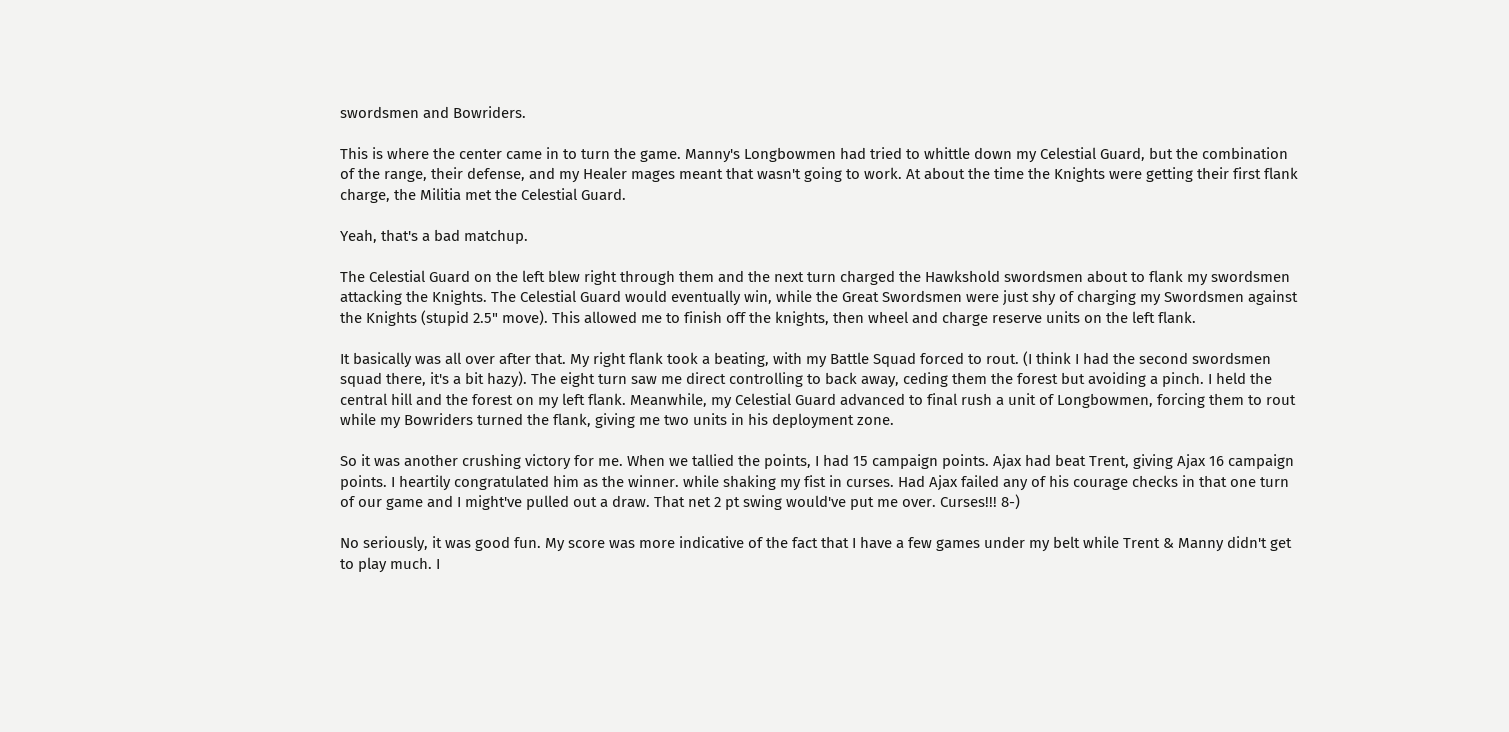swordsmen and Bowriders.

This is where the center came in to turn the game. Manny's Longbowmen had tried to whittle down my Celestial Guard, but the combination of the range, their defense, and my Healer mages meant that wasn't going to work. At about the time the Knights were getting their first flank charge, the Militia met the Celestial Guard.

Yeah, that's a bad matchup.

The Celestial Guard on the left blew right through them and the next turn charged the Hawkshold swordsmen about to flank my swordsmen attacking the Knights. The Celestial Guard would eventually win, while the Great Swordsmen were just shy of charging my Swordsmen against the Knights (stupid 2.5" move). This allowed me to finish off the knights, then wheel and charge reserve units on the left flank.

It basically was all over after that. My right flank took a beating, with my Battle Squad forced to rout. (I think I had the second swordsmen squad there, it's a bit hazy). The eight turn saw me direct controlling to back away, ceding them the forest but avoiding a pinch. I held the central hill and the forest on my left flank. Meanwhile, my Celestial Guard advanced to final rush a unit of Longbowmen, forcing them to rout while my Bowriders turned the flank, giving me two units in his deployment zone.

So it was another crushing victory for me. When we tallied the points, I had 15 campaign points. Ajax had beat Trent, giving Ajax 16 campaign points. I heartily congratulated him as the winner. while shaking my fist in curses. Had Ajax failed any of his courage checks in that one turn of our game and I might've pulled out a draw. That net 2 pt swing would've put me over. Curses!!! 8-)

No seriously, it was good fun. My score was more indicative of the fact that I have a few games under my belt while Trent & Manny didn't get to play much. I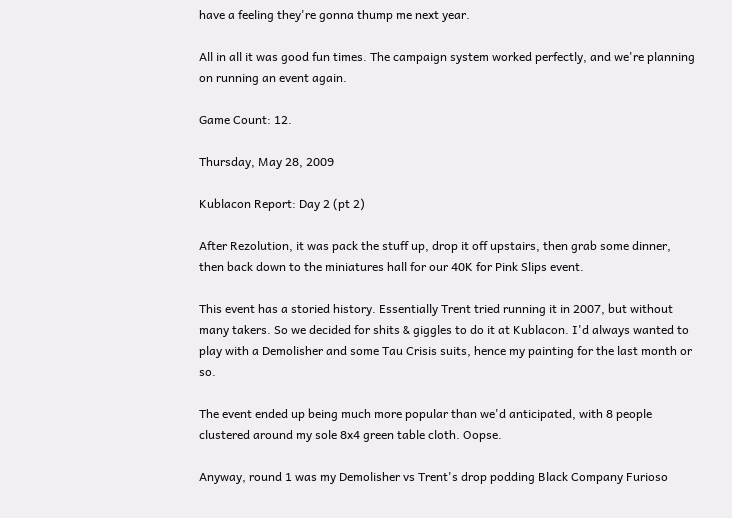have a feeling they're gonna thump me next year.

All in all it was good fun times. The campaign system worked perfectly, and we're planning on running an event again.

Game Count: 12.

Thursday, May 28, 2009

Kublacon Report: Day 2 (pt 2)

After Rezolution, it was pack the stuff up, drop it off upstairs, then grab some dinner, then back down to the miniatures hall for our 40K for Pink Slips event.

This event has a storied history. Essentially Trent tried running it in 2007, but without many takers. So we decided for shits & giggles to do it at Kublacon. I'd always wanted to play with a Demolisher and some Tau Crisis suits, hence my painting for the last month or so.

The event ended up being much more popular than we'd anticipated, with 8 people clustered around my sole 8x4 green table cloth. Oopse.

Anyway, round 1 was my Demolisher vs Trent's drop podding Black Company Furioso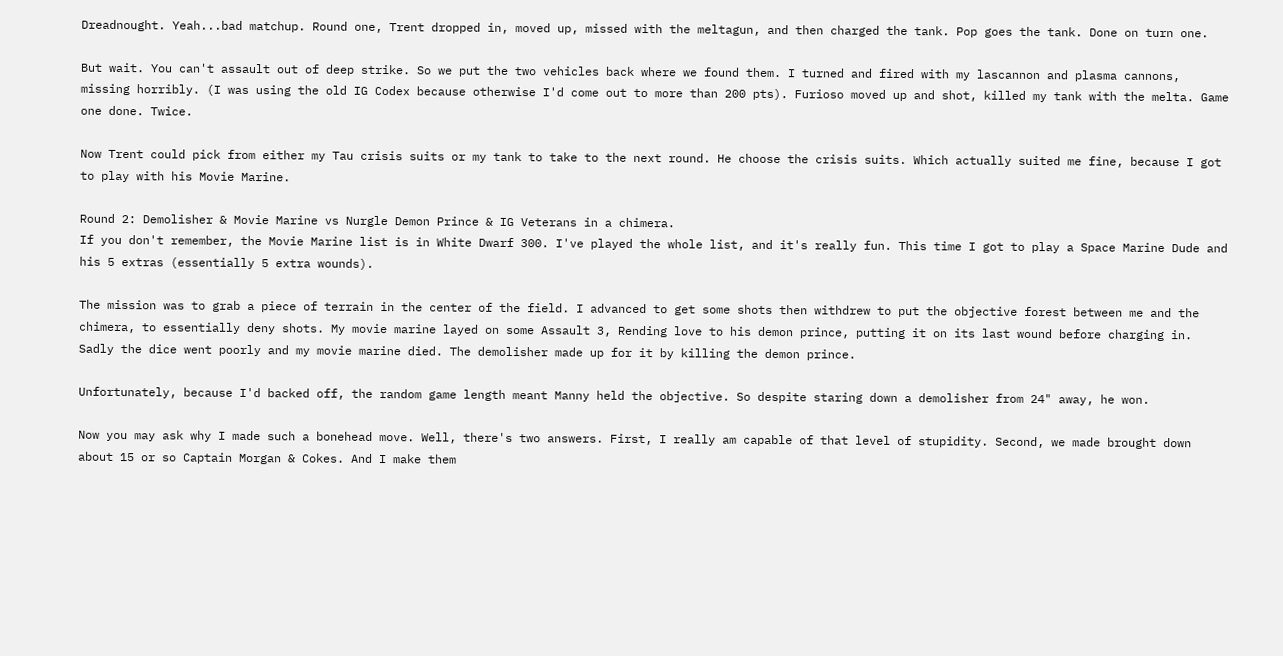Dreadnought. Yeah...bad matchup. Round one, Trent dropped in, moved up, missed with the meltagun, and then charged the tank. Pop goes the tank. Done on turn one.

But wait. You can't assault out of deep strike. So we put the two vehicles back where we found them. I turned and fired with my lascannon and plasma cannons, missing horribly. (I was using the old IG Codex because otherwise I'd come out to more than 200 pts). Furioso moved up and shot, killed my tank with the melta. Game one done. Twice.

Now Trent could pick from either my Tau crisis suits or my tank to take to the next round. He choose the crisis suits. Which actually suited me fine, because I got to play with his Movie Marine.

Round 2: Demolisher & Movie Marine vs Nurgle Demon Prince & IG Veterans in a chimera.
If you don't remember, the Movie Marine list is in White Dwarf 300. I've played the whole list, and it's really fun. This time I got to play a Space Marine Dude and his 5 extras (essentially 5 extra wounds).

The mission was to grab a piece of terrain in the center of the field. I advanced to get some shots then withdrew to put the objective forest between me and the chimera, to essentially deny shots. My movie marine layed on some Assault 3, Rending love to his demon prince, putting it on its last wound before charging in. Sadly the dice went poorly and my movie marine died. The demolisher made up for it by killing the demon prince.

Unfortunately, because I'd backed off, the random game length meant Manny held the objective. So despite staring down a demolisher from 24" away, he won.

Now you may ask why I made such a bonehead move. Well, there's two answers. First, I really am capable of that level of stupidity. Second, we made brought down about 15 or so Captain Morgan & Cokes. And I make them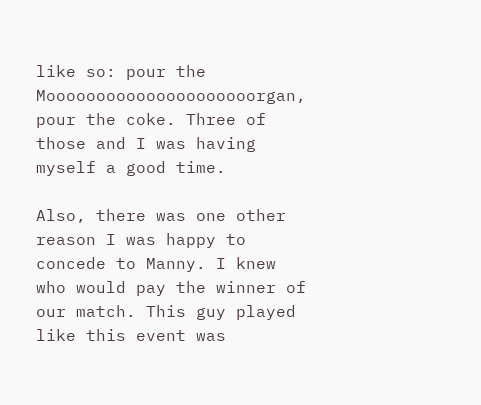like so: pour the Mooooooooooooooooooooorgan, pour the coke. Three of those and I was having myself a good time.

Also, there was one other reason I was happy to concede to Manny. I knew who would pay the winner of our match. This guy played like this event was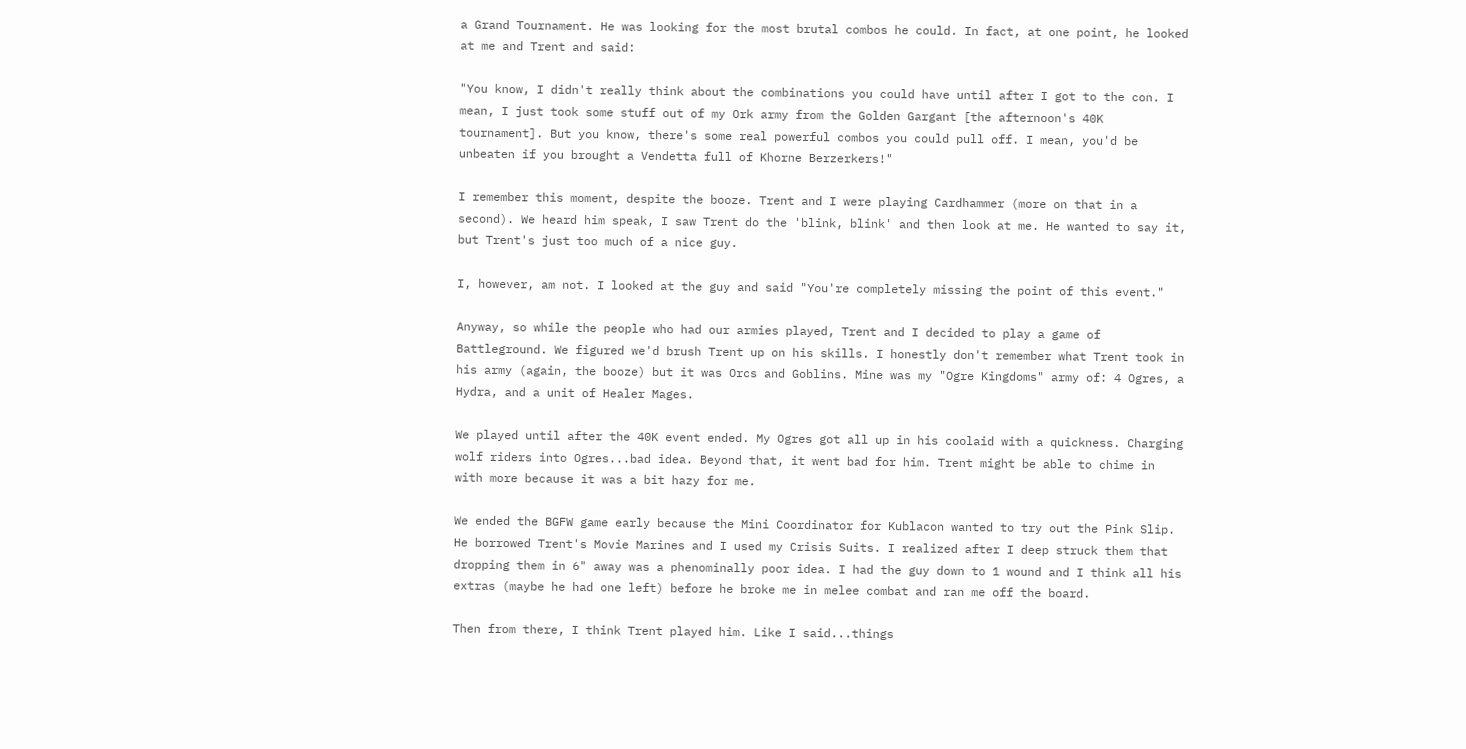a Grand Tournament. He was looking for the most brutal combos he could. In fact, at one point, he looked at me and Trent and said:

"You know, I didn't really think about the combinations you could have until after I got to the con. I mean, I just took some stuff out of my Ork army from the Golden Gargant [the afternoon's 40K tournament]. But you know, there's some real powerful combos you could pull off. I mean, you'd be unbeaten if you brought a Vendetta full of Khorne Berzerkers!"

I remember this moment, despite the booze. Trent and I were playing Cardhammer (more on that in a second). We heard him speak, I saw Trent do the 'blink, blink' and then look at me. He wanted to say it, but Trent's just too much of a nice guy.

I, however, am not. I looked at the guy and said "You're completely missing the point of this event."

Anyway, so while the people who had our armies played, Trent and I decided to play a game of Battleground. We figured we'd brush Trent up on his skills. I honestly don't remember what Trent took in his army (again, the booze) but it was Orcs and Goblins. Mine was my "Ogre Kingdoms" army of: 4 Ogres, a Hydra, and a unit of Healer Mages.

We played until after the 40K event ended. My Ogres got all up in his coolaid with a quickness. Charging wolf riders into Ogres...bad idea. Beyond that, it went bad for him. Trent might be able to chime in with more because it was a bit hazy for me.

We ended the BGFW game early because the Mini Coordinator for Kublacon wanted to try out the Pink Slip. He borrowed Trent's Movie Marines and I used my Crisis Suits. I realized after I deep struck them that dropping them in 6" away was a phenominally poor idea. I had the guy down to 1 wound and I think all his extras (maybe he had one left) before he broke me in melee combat and ran me off the board.

Then from there, I think Trent played him. Like I said...things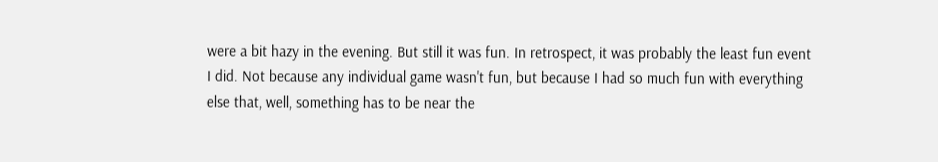were a bit hazy in the evening. But still it was fun. In retrospect, it was probably the least fun event I did. Not because any individual game wasn't fun, but because I had so much fun with everything else that, well, something has to be near the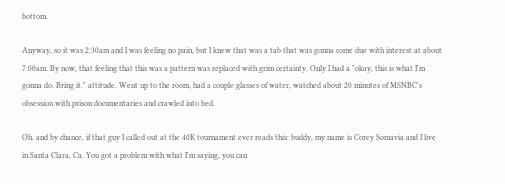bottom.

Anyway, so it was 2:30am and I was feeling no pain, but I knew that was a tab that was gonna come due with interest at about 7:00am. By now, that feeling that this was a pattern was replaced with grim certainty. Only I had a "okay, this is what I'm gonna do. Bring it." attitude. Went up to the room, had a couple glasses of water, watched about 20 minutes of MSNBC's obsession with prison documentaries and crawled into bed.

Oh, and by chance, if that guy I called out at the 40K tournament ever reads this: buddy, my name is Corey Somavia and I live in Santa Clara, Ca. You got a problem with what I'm saying, you can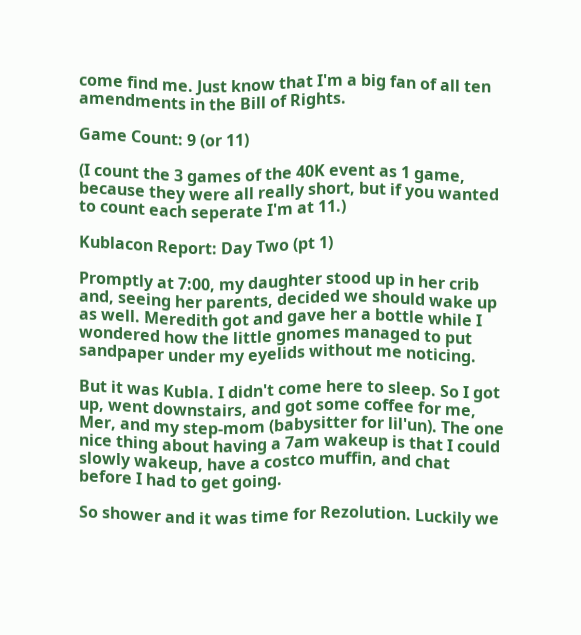come find me. Just know that I'm a big fan of all ten amendments in the Bill of Rights.

Game Count: 9 (or 11)

(I count the 3 games of the 40K event as 1 game, because they were all really short, but if you wanted to count each seperate I'm at 11.)

Kublacon Report: Day Two (pt 1)

Promptly at 7:00, my daughter stood up in her crib and, seeing her parents, decided we should wake up as well. Meredith got and gave her a bottle while I wondered how the little gnomes managed to put sandpaper under my eyelids without me noticing.

But it was Kubla. I didn't come here to sleep. So I got up, went downstairs, and got some coffee for me, Mer, and my step-mom (babysitter for lil'un). The one nice thing about having a 7am wakeup is that I could slowly wakeup, have a costco muffin, and chat before I had to get going.

So shower and it was time for Rezolution. Luckily we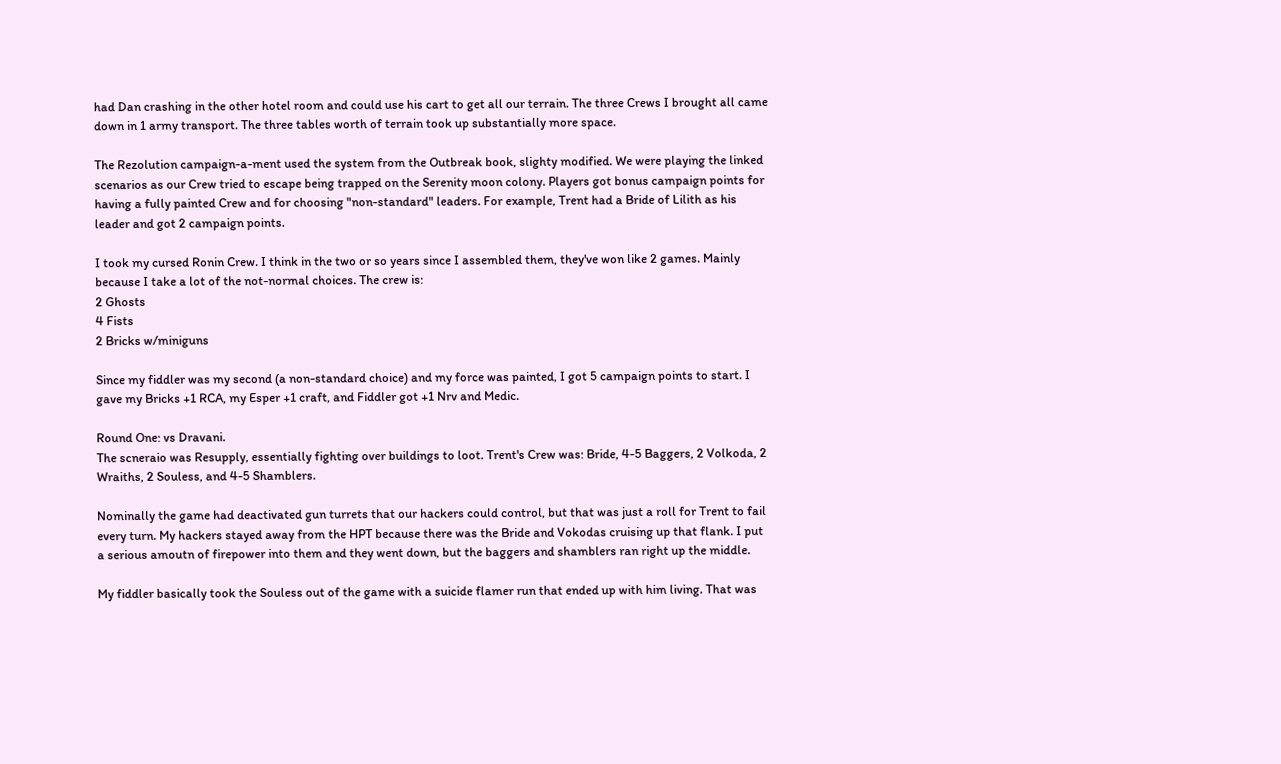had Dan crashing in the other hotel room and could use his cart to get all our terrain. The three Crews I brought all came down in 1 army transport. The three tables worth of terrain took up substantially more space.

The Rezolution campaign-a-ment used the system from the Outbreak book, slighty modified. We were playing the linked scenarios as our Crew tried to escape being trapped on the Serenity moon colony. Players got bonus campaign points for having a fully painted Crew and for choosing "non-standard" leaders. For example, Trent had a Bride of Lilith as his leader and got 2 campaign points.

I took my cursed Ronin Crew. I think in the two or so years since I assembled them, they've won like 2 games. Mainly because I take a lot of the not-normal choices. The crew is:
2 Ghosts
4 Fists
2 Bricks w/miniguns

Since my fiddler was my second (a non-standard choice) and my force was painted, I got 5 campaign points to start. I gave my Bricks +1 RCA, my Esper +1 craft, and Fiddler got +1 Nrv and Medic.

Round One: vs Dravani.
The scneraio was Resupply, essentially fighting over buildings to loot. Trent's Crew was: Bride, 4-5 Baggers, 2 Volkoda, 2 Wraiths, 2 Souless, and 4-5 Shamblers.

Nominally the game had deactivated gun turrets that our hackers could control, but that was just a roll for Trent to fail every turn. My hackers stayed away from the HPT because there was the Bride and Vokodas cruising up that flank. I put a serious amoutn of firepower into them and they went down, but the baggers and shamblers ran right up the middle.

My fiddler basically took the Souless out of the game with a suicide flamer run that ended up with him living. That was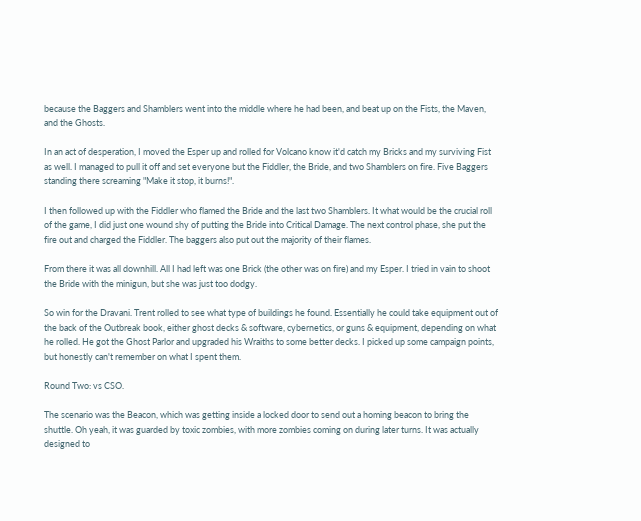because the Baggers and Shamblers went into the middle where he had been, and beat up on the Fists, the Maven, and the Ghosts.

In an act of desperation, I moved the Esper up and rolled for Volcano know it'd catch my Bricks and my surviving Fist as well. I managed to pull it off and set everyone but the Fiddler, the Bride, and two Shamblers on fire. Five Baggers standing there screaming "Make it stop, it burns!".

I then followed up with the Fiddler who flamed the Bride and the last two Shamblers. It what would be the crucial roll of the game, I did just one wound shy of putting the Bride into Critical Damage. The next control phase, she put the fire out and charged the Fiddler. The baggers also put out the majority of their flames.

From there it was all downhill. All I had left was one Brick (the other was on fire) and my Esper. I tried in vain to shoot the Bride with the minigun, but she was just too dodgy.

So win for the Dravani. Trent rolled to see what type of buildings he found. Essentially he could take equipment out of the back of the Outbreak book, either ghost decks & software, cybernetics, or guns & equipment, depending on what he rolled. He got the Ghost Parlor and upgraded his Wraiths to some better decks. I picked up some campaign points, but honestly can't remember on what I spent them.

Round Two: vs CSO.

The scenario was the Beacon, which was getting inside a locked door to send out a homing beacon to bring the shuttle. Oh yeah, it was guarded by toxic zombies, with more zombies coming on during later turns. It was actually designed to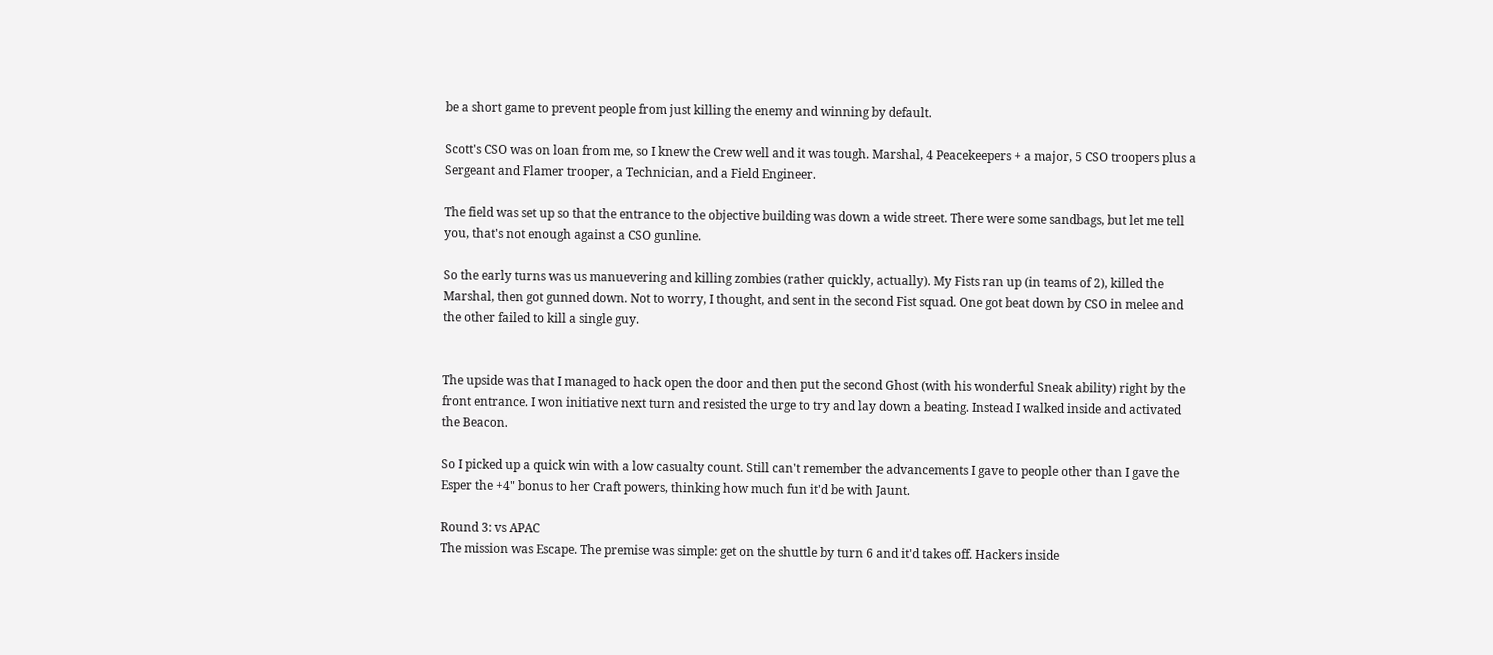be a short game to prevent people from just killing the enemy and winning by default.

Scott's CSO was on loan from me, so I knew the Crew well and it was tough. Marshal, 4 Peacekeepers + a major, 5 CSO troopers plus a Sergeant and Flamer trooper, a Technician, and a Field Engineer.

The field was set up so that the entrance to the objective building was down a wide street. There were some sandbags, but let me tell you, that's not enough against a CSO gunline.

So the early turns was us manuevering and killing zombies (rather quickly, actually). My Fists ran up (in teams of 2), killed the Marshal, then got gunned down. Not to worry, I thought, and sent in the second Fist squad. One got beat down by CSO in melee and the other failed to kill a single guy.


The upside was that I managed to hack open the door and then put the second Ghost (with his wonderful Sneak ability) right by the front entrance. I won initiative next turn and resisted the urge to try and lay down a beating. Instead I walked inside and activated the Beacon.

So I picked up a quick win with a low casualty count. Still can't remember the advancements I gave to people other than I gave the Esper the +4" bonus to her Craft powers, thinking how much fun it'd be with Jaunt.

Round 3: vs APAC
The mission was Escape. The premise was simple: get on the shuttle by turn 6 and it'd takes off. Hackers inside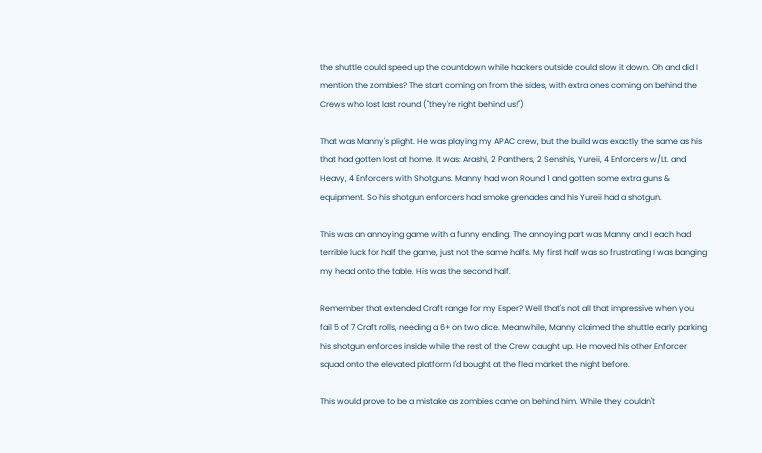the shuttle could speed up the countdown while hackers outside could slow it down. Oh and did I mention the zombies? The start coming on from the sides, with extra ones coming on behind the Crews who lost last round ("they're right behind us!")

That was Manny's plight. He was playing my APAC crew, but the build was exactly the same as his that had gotten lost at home. It was: Arashi, 2 Panthers, 2 Senshis, Yureii, 4 Enforcers w/Lt. and Heavy, 4 Enforcers with Shotguns. Manny had won Round 1 and gotten some extra guns & equipment. So his shotgun enforcers had smoke grenades and his Yureii had a shotgun.

This was an annoying game with a funny ending. The annoying part was Manny and I each had terrible luck for half the game, just not the same halfs. My first half was so frustrating I was banging my head onto the table. His was the second half.

Remember that extended Craft range for my Esper? Well that's not all that impressive when you fail 5 of 7 Craft rolls, needing a 6+ on two dice. Meanwhile, Manny claimed the shuttle early parking his shotgun enforces inside while the rest of the Crew caught up. He moved his other Enforcer squad onto the elevated platform I'd bought at the flea market the night before.

This would prove to be a mistake as zombies came on behind him. While they couldn't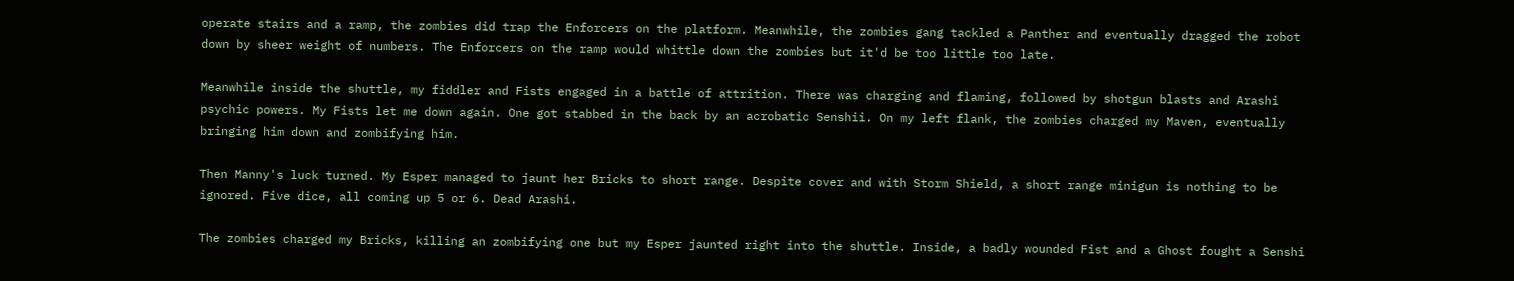operate stairs and a ramp, the zombies did trap the Enforcers on the platform. Meanwhile, the zombies gang tackled a Panther and eventually dragged the robot down by sheer weight of numbers. The Enforcers on the ramp would whittle down the zombies but it'd be too little too late.

Meanwhile inside the shuttle, my fiddler and Fists engaged in a battle of attrition. There was charging and flaming, followed by shotgun blasts and Arashi psychic powers. My Fists let me down again. One got stabbed in the back by an acrobatic Senshii. On my left flank, the zombies charged my Maven, eventually bringing him down and zombifying him.

Then Manny's luck turned. My Esper managed to jaunt her Bricks to short range. Despite cover and with Storm Shield, a short range minigun is nothing to be ignored. Five dice, all coming up 5 or 6. Dead Arashi.

The zombies charged my Bricks, killing an zombifying one but my Esper jaunted right into the shuttle. Inside, a badly wounded Fist and a Ghost fought a Senshi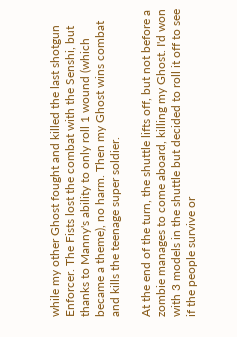while my other Ghost fought and killed the last shotgun Enforcer. The Fists lost the combat with the Senshi, but thanks to Manny's ability to only roll 1 wound (which became a theme), no harm. Then my Ghost wins combat and kills the teenage super soldier.

At the end of the turn, the shuttle lifts off, but not before a zombie manages to come aboard, killing my Ghost. I'd won with 3 models in the shuttle but decided to roll it off to see if the people survive or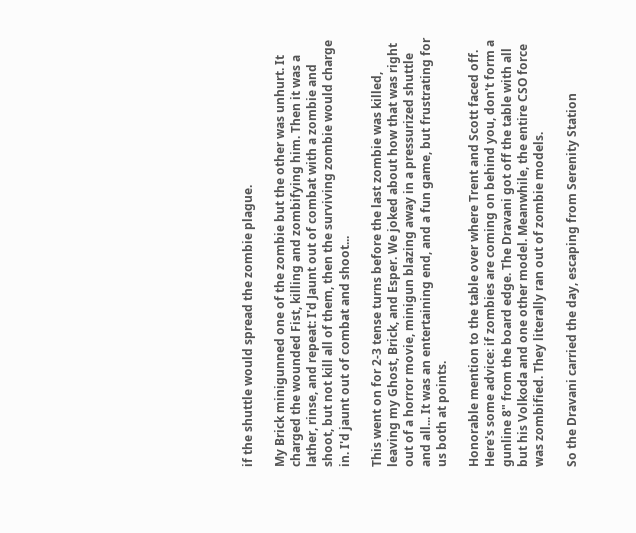if the shuttle would spread the zombie plague.

My Brick minigunned one of the zombie but the other was unhurt. It charged the wounded Fist, killing and zombifying him. Then it was a lather, rinse, and repeat: I'd Jaunt out of combat with a zombie and shoot, but not kill all of them, then the surviving zombie would charge in. I'd jaunt out of combat and shoot...

This went on for 2-3 tense turns before the last zombie was killed, leaving my Ghost, Brick, and Esper. We joked about how that was right out of a horror movie, minigun blazing away in a pressurized shuttle and all... It was an entertaining end, and a fun game, but frustrating for us both at points.

Honorable mention to the table over where Trent and Scott faced off. Here's some advice: if zombies are coming on behind you, don't form a gunline 8" from the board edge. The Dravani got off the table with all but his Volkoda and one other model. Meanwhile, the entire CSO force was zombified. They literally ran out of zombie models.

So the Dravani carried the day, escaping from Serenity Station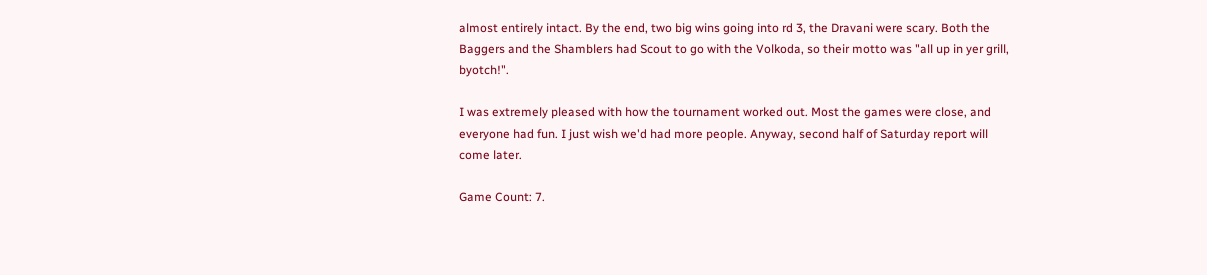almost entirely intact. By the end, two big wins going into rd 3, the Dravani were scary. Both the Baggers and the Shamblers had Scout to go with the Volkoda, so their motto was "all up in yer grill, byotch!".

I was extremely pleased with how the tournament worked out. Most the games were close, and everyone had fun. I just wish we'd had more people. Anyway, second half of Saturday report will come later.

Game Count: 7.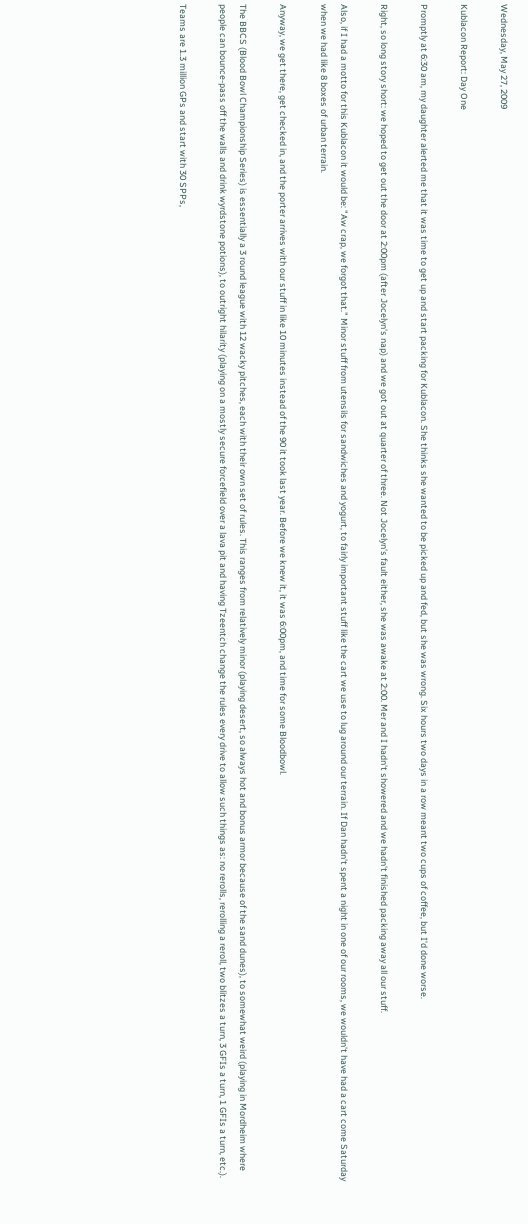Wednesday, May 27, 2009

Kublacon Report: Day One

Promptly at 6:30 am, my daughter alerted me that it was time to get up and start packing for Kublacon. She thinks she wanted to be picked up and fed, but she was wrong. Six hours two days in a row meant two cups of coffee, but I'd done worse.

Right, so long story short: we hoped to get out the door at 2:00pm (after Jocelyn's nap) and we got out at quarter of three. Not Jocelyn's fault either, she was awake at 2:00. Mer and I hadn't showered and we hadn't finished packing away all our stuff.

Also, if I had a motto for this Kublacon it would be: "Aw crap, we forgot that." Minor stuff from utensils for sandwiches and yogurt, to fairly important stuff like the cart we use to lug around our terrain. If Dan hadn't spent a night in one of our rooms, we wouldn't have had a cart come Saturday when we had like 8 boxes of urban terrain.

Anyway, we get there, get checked in, and the porter arrives with our stuff in like 10 minutes instead of the 90 it took last year. Before we knew it, it was 6:00pm, and time for some Bloodbowl.

The BBCS (Blood Bowl Championship Series) is essentially a 3 round league with 12 wacky pitches, each with their own set of rules. This ranges from relatively minor (playing desert, so always hot and bonus armor because of the sand dunes), to somewhat weird (playing in Mordheim where people can bounce-pass off the walls and drink wyrdstone potions), to outright hilarity (playing on a mostly secure forcefield over a lava pit and having Tzeentch change the rules every drive to allow such things as: no rerolls, rerolling a reroll, two blitzes a turn, 3 GFIs a turn, 1 GFIs a turn, etc.).

Teams are 1.3 million GPs and start with 30 SPPs,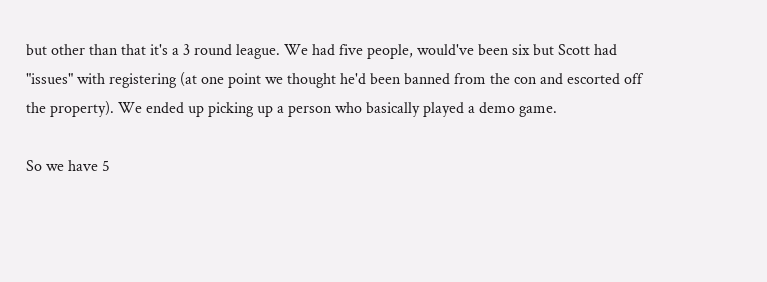but other than that it's a 3 round league. We had five people, would've been six but Scott had "issues" with registering (at one point we thought he'd been banned from the con and escorted off the property). We ended up picking up a person who basically played a demo game.

So we have 5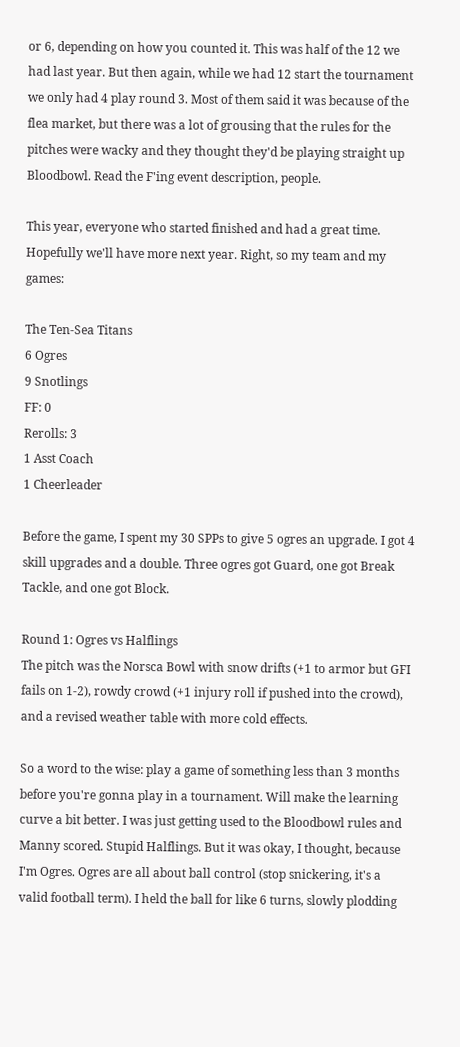or 6, depending on how you counted it. This was half of the 12 we had last year. But then again, while we had 12 start the tournament we only had 4 play round 3. Most of them said it was because of the flea market, but there was a lot of grousing that the rules for the pitches were wacky and they thought they'd be playing straight up Bloodbowl. Read the F'ing event description, people.

This year, everyone who started finished and had a great time. Hopefully we'll have more next year. Right, so my team and my games:

The Ten-Sea Titans
6 Ogres
9 Snotlings
FF: 0
Rerolls: 3
1 Asst Coach
1 Cheerleader

Before the game, I spent my 30 SPPs to give 5 ogres an upgrade. I got 4 skill upgrades and a double. Three ogres got Guard, one got Break Tackle, and one got Block.

Round 1: Ogres vs Halflings
The pitch was the Norsca Bowl with snow drifts (+1 to armor but GFI fails on 1-2), rowdy crowd (+1 injury roll if pushed into the crowd), and a revised weather table with more cold effects.

So a word to the wise: play a game of something less than 3 months before you're gonna play in a tournament. Will make the learning curve a bit better. I was just getting used to the Bloodbowl rules and Manny scored. Stupid Halflings. But it was okay, I thought, because I'm Ogres. Ogres are all about ball control (stop snickering, it's a valid football term). I held the ball for like 6 turns, slowly plodding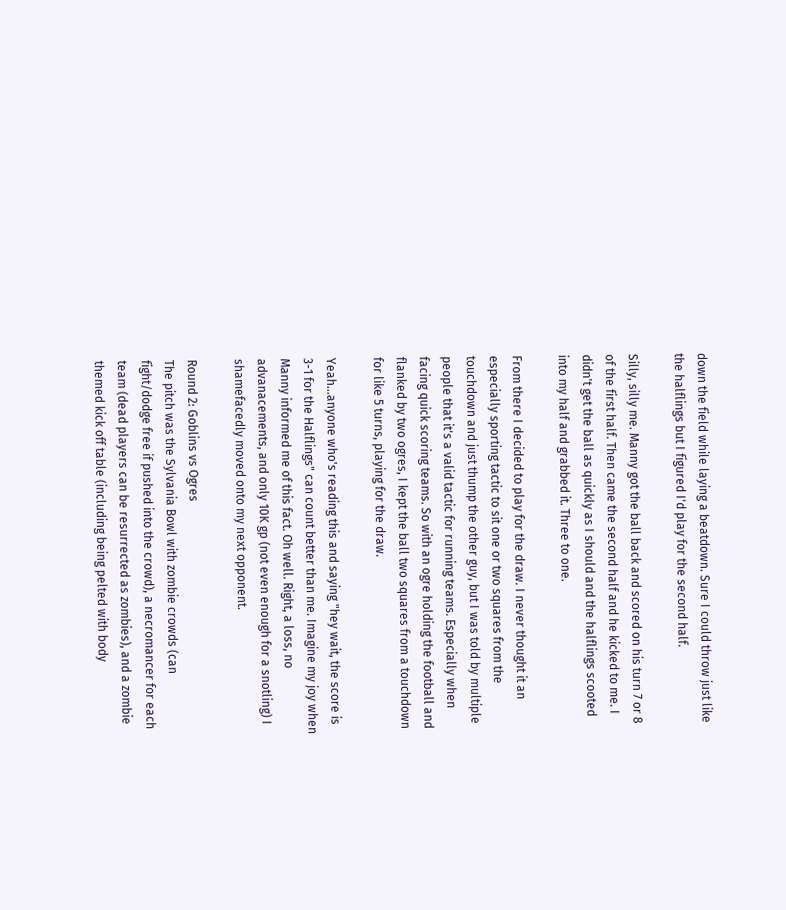down the field while laying a beatdown. Sure I could throw just like the halflings but I figured I'd play for the second half.

Silly, silly me. Manny got the ball back and scored on his turn 7 or 8 of the first half. Then came the second half and he kicked to me. I didn't get the ball as quickly as I should and the halflings scooted into my half and grabbed it. Three to one.

From there I decided to play for the draw. I never thought it an especially sporting tactic to sit one or two squares from the touchdown and just thump the other guy, but I was told by multiple people that it's a valid tactic for running teams. Especially when facing quick scoring teams. So with an ogre holding the football and flanked by two ogres, I kept the ball two squares from a touchdown for like 5 turns, playing for the draw.

Yeah...anyone who's reading this and saying "hey wait, the score is 3-1 for the Halflings" can count better than me. Imagine my joy when Manny informed me of this fact. Oh well. Right, a loss, no advanacements, and only 10K gp (not even enough for a snotling) I shamefacedly moved onto my next opponent.

Round 2: Goblins vs Ogres
The pitch was the Sylvania Bowl with zombie crowds (can fight/dodge free if pushed into the crowd), a necromancer for each team (dead players can be resurrected as zombies), and a zombie themed kick off table (including being pelted with body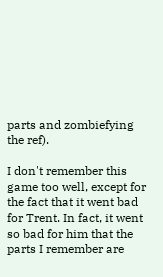parts and zombiefying the ref).

I don't remember this game too well, except for the fact that it went bad for Trent. In fact, it went so bad for him that the parts I remember are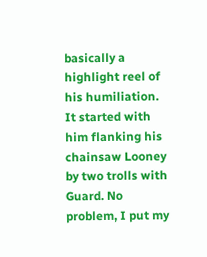basically a highlight reel of his humiliation. It started with him flanking his chainsaw Looney by two trolls with Guard. No problem, I put my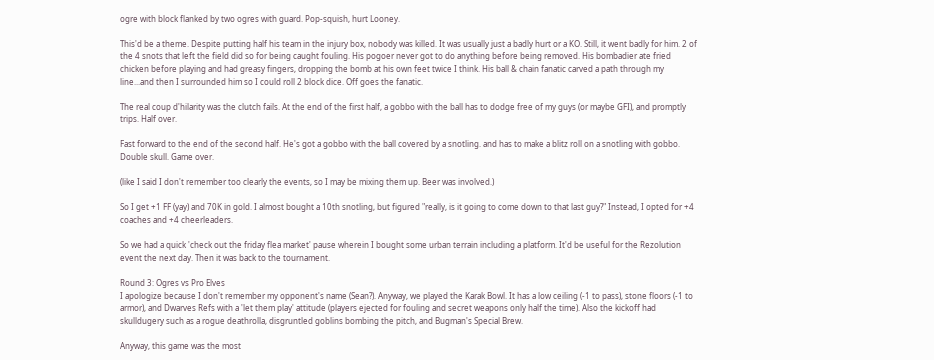ogre with block flanked by two ogres with guard. Pop-squish, hurt Looney.

This'd be a theme. Despite putting half his team in the injury box, nobody was killed. It was usually just a badly hurt or a KO. Still, it went badly for him. 2 of the 4 snots that left the field did so for being caught fouling. His pogoer never got to do anything before being removed. His bombadier ate fried chicken before playing and had greasy fingers, dropping the bomb at his own feet twice I think. His ball & chain fanatic carved a path through my line...and then I surrounded him so I could roll 2 block dice. Off goes the fanatic.

The real coup d'hilarity was the clutch fails. At the end of the first half, a gobbo with the ball has to dodge free of my guys (or maybe GFI), and promptly trips. Half over.

Fast forward to the end of the second half. He's got a gobbo with the ball covered by a snotling. and has to make a blitz roll on a snotling with gobbo. Double skull. Game over.

(like I said I don't remember too clearly the events, so I may be mixing them up. Beer was involved.)

So I get +1 FF (yay) and 70K in gold. I almost bought a 10th snotling, but figured "really, is it going to come down to that last guy?" Instead, I opted for +4 coaches and +4 cheerleaders.

So we had a quick 'check out the friday flea market' pause wherein I bought some urban terrain including a platform. It'd be useful for the Rezolution event the next day. Then it was back to the tournament.

Round 3: Ogres vs Pro Elves
I apologize because I don't remember my opponent's name (Sean?). Anyway, we played the Karak Bowl. It has a low ceiling (-1 to pass), stone floors (-1 to armor), and Dwarves Refs with a 'let them play' attitude (players ejected for fouling and secret weapons only half the time). Also the kickoff had skulldugery such as a rogue deathrolla, disgruntled goblins bombing the pitch, and Bugman's Special Brew.

Anyway, this game was the most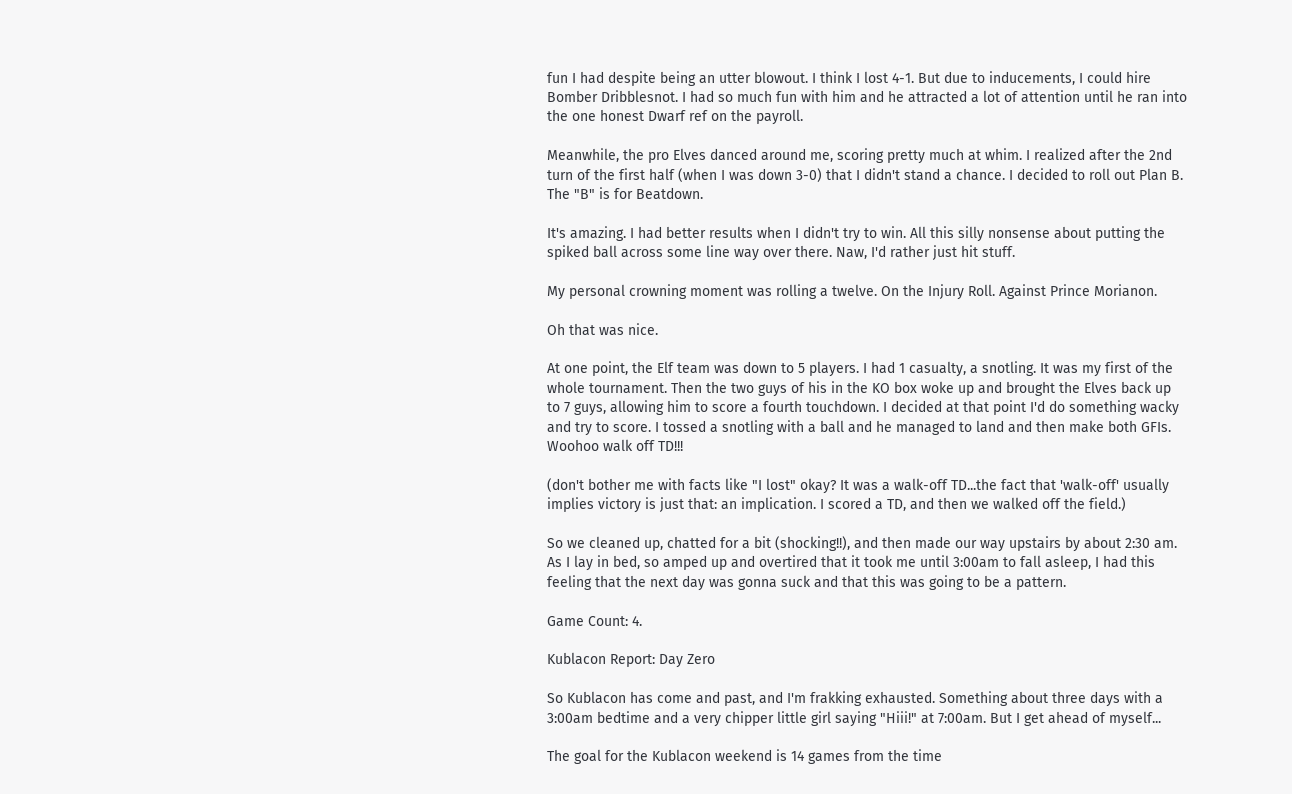fun I had despite being an utter blowout. I think I lost 4-1. But due to inducements, I could hire Bomber Dribblesnot. I had so much fun with him and he attracted a lot of attention until he ran into the one honest Dwarf ref on the payroll.

Meanwhile, the pro Elves danced around me, scoring pretty much at whim. I realized after the 2nd turn of the first half (when I was down 3-0) that I didn't stand a chance. I decided to roll out Plan B. The "B" is for Beatdown.

It's amazing. I had better results when I didn't try to win. All this silly nonsense about putting the spiked ball across some line way over there. Naw, I'd rather just hit stuff.

My personal crowning moment was rolling a twelve. On the Injury Roll. Against Prince Morianon.

Oh that was nice.

At one point, the Elf team was down to 5 players. I had 1 casualty, a snotling. It was my first of the whole tournament. Then the two guys of his in the KO box woke up and brought the Elves back up to 7 guys, allowing him to score a fourth touchdown. I decided at that point I'd do something wacky and try to score. I tossed a snotling with a ball and he managed to land and then make both GFIs. Woohoo walk off TD!!!

(don't bother me with facts like "I lost" okay? It was a walk-off TD...the fact that 'walk-off' usually implies victory is just that: an implication. I scored a TD, and then we walked off the field.)

So we cleaned up, chatted for a bit (shocking!!), and then made our way upstairs by about 2:30 am. As I lay in bed, so amped up and overtired that it took me until 3:00am to fall asleep, I had this feeling that the next day was gonna suck and that this was going to be a pattern.

Game Count: 4.

Kublacon Report: Day Zero

So Kublacon has come and past, and I'm frakking exhausted. Something about three days with a 3:00am bedtime and a very chipper little girl saying "Hiii!" at 7:00am. But I get ahead of myself...

The goal for the Kublacon weekend is 14 games from the time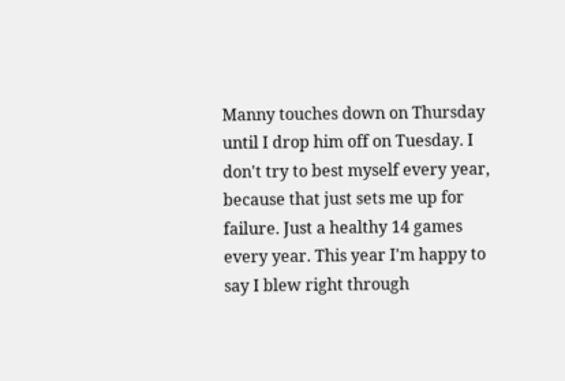Manny touches down on Thursday until I drop him off on Tuesday. I don't try to best myself every year, because that just sets me up for failure. Just a healthy 14 games every year. This year I'm happy to say I blew right through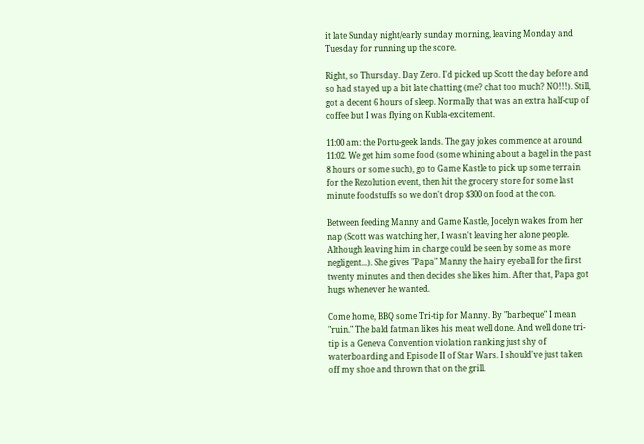it late Sunday night/early sunday morning, leaving Monday and Tuesday for running up the score.

Right, so Thursday. Day Zero. I'd picked up Scott the day before and so had stayed up a bit late chatting (me? chat too much? NO!!!). Still, got a decent 6 hours of sleep. Normally that was an extra half-cup of coffee but I was flying on Kubla-excitement.

11:00 am: the Portu-geek lands. The gay jokes commence at around 11:02. We get him some food (some whining about a bagel in the past 8 hours or some such), go to Game Kastle to pick up some terrain for the Rezolution event, then hit the grocery store for some last minute foodstuffs so we don't drop $300 on food at the con.

Between feeding Manny and Game Kastle, Jocelyn wakes from her nap (Scott was watching her, I wasn't leaving her alone people. Although leaving him in charge could be seen by some as more negligent...). She gives "Papa" Manny the hairy eyeball for the first twenty minutes and then decides she likes him. After that, Papa got hugs whenever he wanted.

Come home, BBQ some Tri-tip for Manny. By "barbeque" I mean "ruin." The bald fatman likes his meat well done. And well done tri-tip is a Geneva Convention violation ranking just shy of waterboarding and Episode II of Star Wars. I should've just taken off my shoe and thrown that on the grill.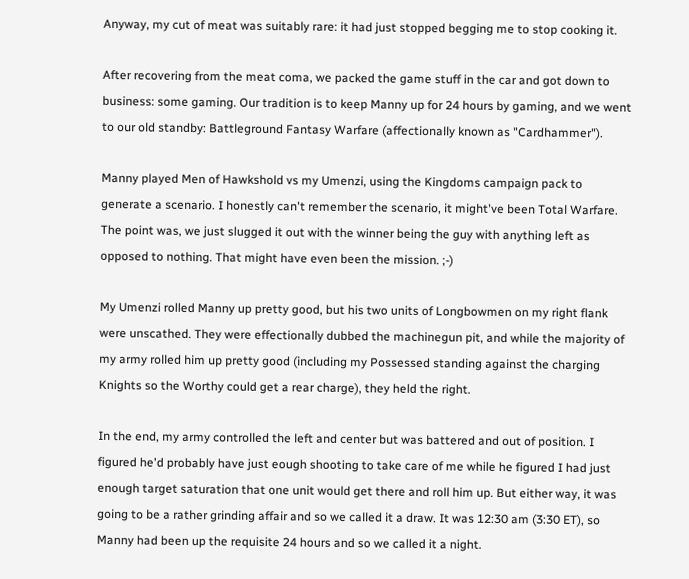Anyway, my cut of meat was suitably rare: it had just stopped begging me to stop cooking it.

After recovering from the meat coma, we packed the game stuff in the car and got down to business: some gaming. Our tradition is to keep Manny up for 24 hours by gaming, and we went to our old standby: Battleground Fantasy Warfare (affectionally known as "Cardhammer").

Manny played Men of Hawkshold vs my Umenzi, using the Kingdoms campaign pack to generate a scenario. I honestly can't remember the scenario, it might've been Total Warfare. The point was, we just slugged it out with the winner being the guy with anything left as opposed to nothing. That might have even been the mission. ;-)

My Umenzi rolled Manny up pretty good, but his two units of Longbowmen on my right flank were unscathed. They were effectionally dubbed the machinegun pit, and while the majority of my army rolled him up pretty good (including my Possessed standing against the charging Knights so the Worthy could get a rear charge), they held the right.

In the end, my army controlled the left and center but was battered and out of position. I figured he'd probably have just eough shooting to take care of me while he figured I had just enough target saturation that one unit would get there and roll him up. But either way, it was going to be a rather grinding affair and so we called it a draw. It was 12:30 am (3:30 ET), so Manny had been up the requisite 24 hours and so we called it a night.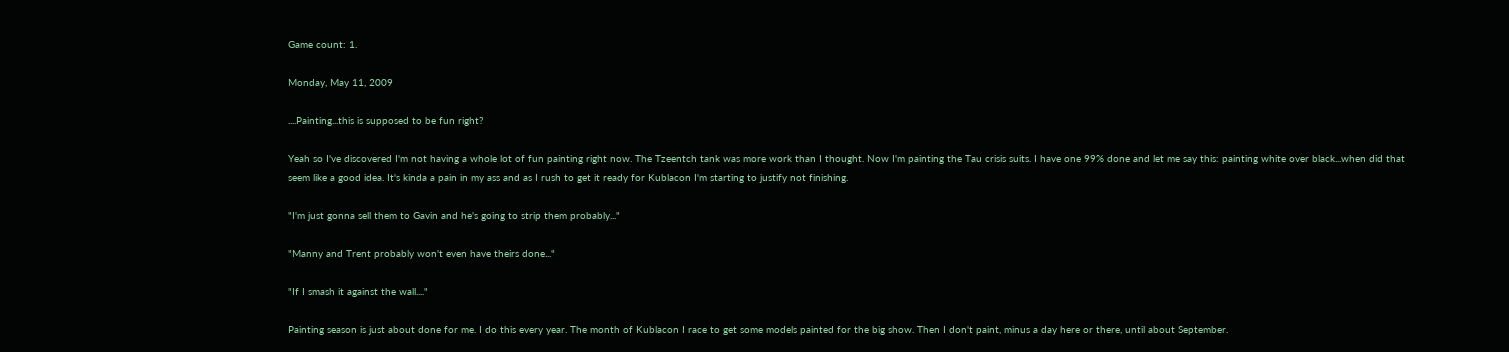Game count: 1.

Monday, May 11, 2009

....Painting...this is supposed to be fun right?

Yeah so I've discovered I'm not having a whole lot of fun painting right now. The Tzeentch tank was more work than I thought. Now I'm painting the Tau crisis suits. I have one 99% done and let me say this: painting white over black...when did that seem like a good idea. It's kinda a pain in my ass and as I rush to get it ready for Kublacon I'm starting to justify not finishing.

"I'm just gonna sell them to Gavin and he's going to strip them probably..."

"Manny and Trent probably won't even have theirs done..."

"If I smash it against the wall...."

Painting season is just about done for me. I do this every year. The month of Kublacon I race to get some models painted for the big show. Then I don't paint, minus a day here or there, until about September.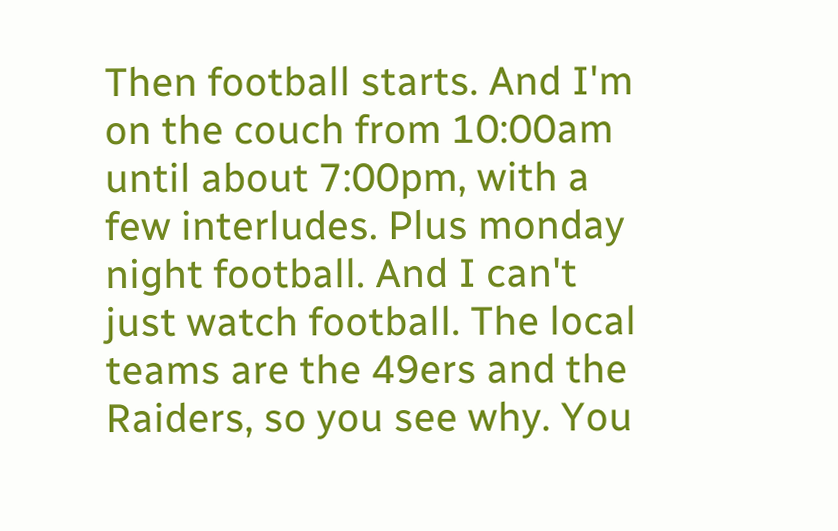Then football starts. And I'm on the couch from 10:00am until about 7:00pm, with a few interludes. Plus monday night football. And I can't just watch football. The local teams are the 49ers and the Raiders, so you see why. You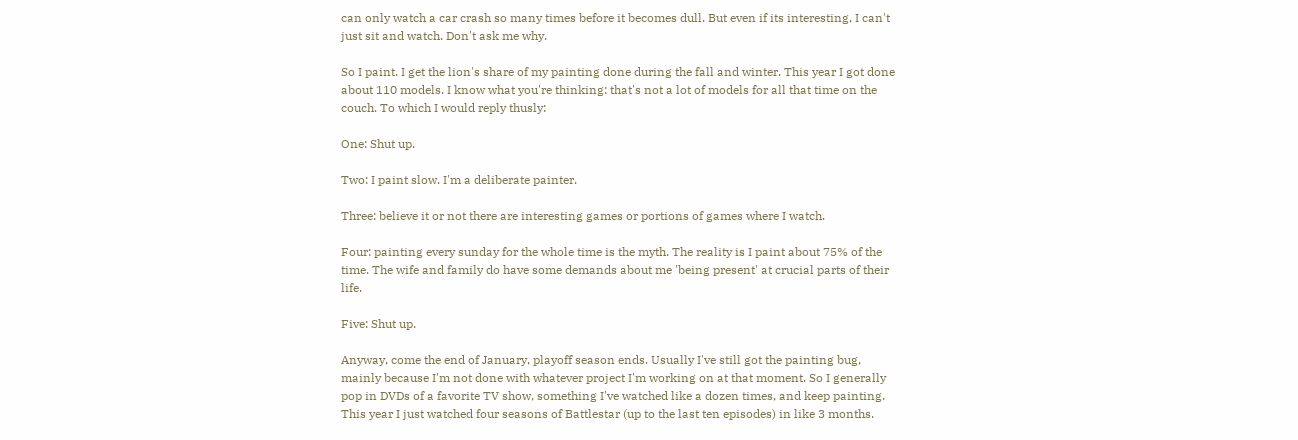can only watch a car crash so many times before it becomes dull. But even if its interesting, I can't just sit and watch. Don't ask me why.

So I paint. I get the lion's share of my painting done during the fall and winter. This year I got done about 110 models. I know what you're thinking: that's not a lot of models for all that time on the couch. To which I would reply thusly:

One: Shut up.

Two: I paint slow. I'm a deliberate painter.

Three: believe it or not there are interesting games or portions of games where I watch.

Four: painting every sunday for the whole time is the myth. The reality is I paint about 75% of the time. The wife and family do have some demands about me 'being present' at crucial parts of their life.

Five: Shut up.

Anyway, come the end of January, playoff season ends. Usually I've still got the painting bug, mainly because I'm not done with whatever project I'm working on at that moment. So I generally pop in DVDs of a favorite TV show, something I've watched like a dozen times, and keep painting. This year I just watched four seasons of Battlestar (up to the last ten episodes) in like 3 months.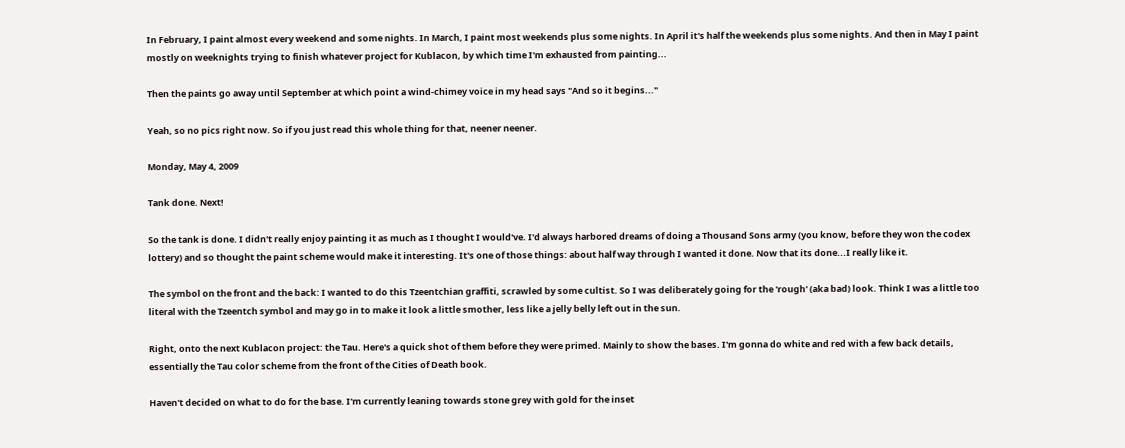In February, I paint almost every weekend and some nights. In March, I paint most weekends plus some nights. In April it's half the weekends plus some nights. And then in May I paint mostly on weeknights trying to finish whatever project for Kublacon, by which time I'm exhausted from painting...

Then the paints go away until September at which point a wind-chimey voice in my head says "And so it begins..."

Yeah, so no pics right now. So if you just read this whole thing for that, neener neener.

Monday, May 4, 2009

Tank done. Next!

So the tank is done. I didn't really enjoy painting it as much as I thought I would've. I'd always harbored dreams of doing a Thousand Sons army (you know, before they won the codex lottery) and so thought the paint scheme would make it interesting. It's one of those things: about half way through I wanted it done. Now that its done...I really like it.

The symbol on the front and the back: I wanted to do this Tzeentchian graffiti, scrawled by some cultist. So I was deliberately going for the 'rough' (aka bad) look. Think I was a little too literal with the Tzeentch symbol and may go in to make it look a little smother, less like a jelly belly left out in the sun.

Right, onto the next Kublacon project: the Tau. Here's a quick shot of them before they were primed. Mainly to show the bases. I'm gonna do white and red with a few back details, essentially the Tau color scheme from the front of the Cities of Death book.

Haven't decided on what to do for the base. I'm currently leaning towards stone grey with gold for the inset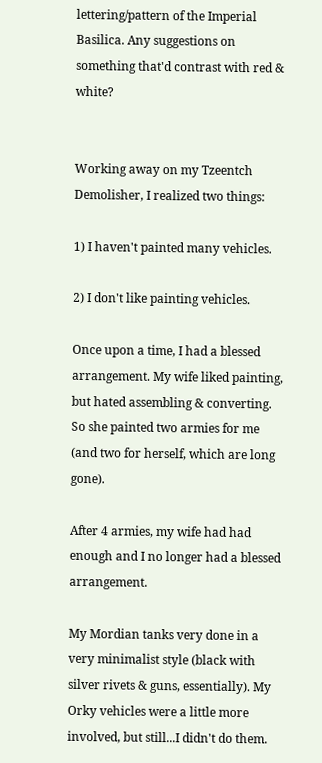lettering/pattern of the Imperial Basilica. Any suggestions on something that'd contrast with red & white?


Working away on my Tzeentch Demolisher, I realized two things:

1) I haven't painted many vehicles.

2) I don't like painting vehicles.

Once upon a time, I had a blessed arrangement. My wife liked painting, but hated assembling & converting. So she painted two armies for me (and two for herself, which are long gone).

After 4 armies, my wife had had enough and I no longer had a blessed arrangement.

My Mordian tanks very done in a very minimalist style (black with silver rivets & guns, essentially). My Orky vehicles were a little more involved, but still...I didn't do them.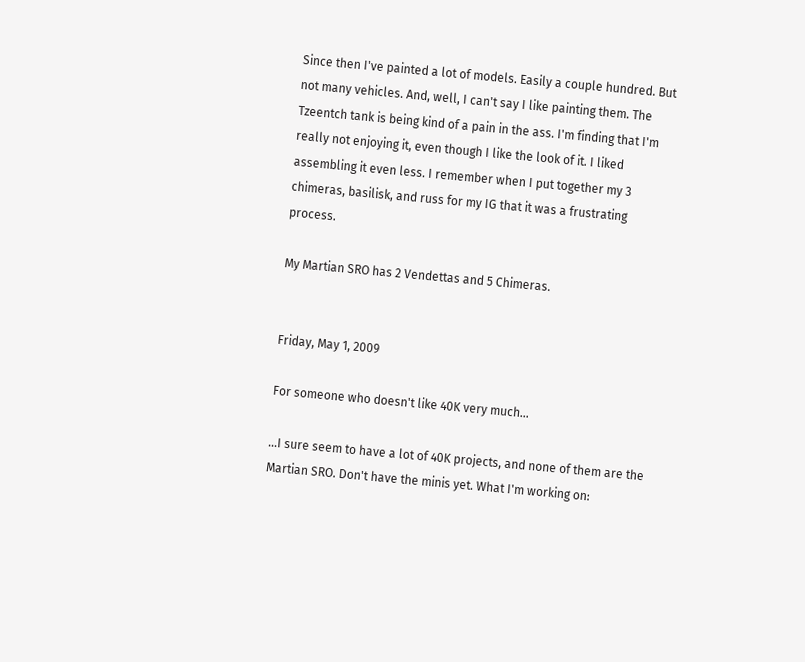Since then I've painted a lot of models. Easily a couple hundred. But not many vehicles. And, well, I can't say I like painting them. The Tzeentch tank is being kind of a pain in the ass. I'm finding that I'm really not enjoying it, even though I like the look of it. I liked assembling it even less. I remember when I put together my 3 chimeras, basilisk, and russ for my IG that it was a frustrating process.

My Martian SRO has 2 Vendettas and 5 Chimeras.


Friday, May 1, 2009

For someone who doesn't like 40K very much...

...I sure seem to have a lot of 40K projects, and none of them are the Martian SRO. Don't have the minis yet. What I'm working on: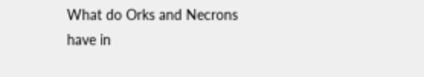What do Orks and Necrons have in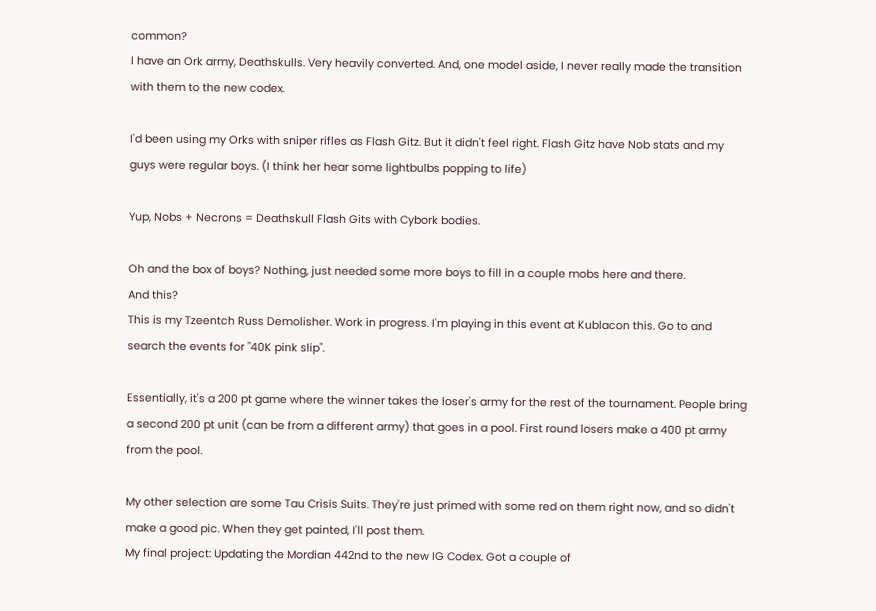common?
I have an Ork army, Deathskulls. Very heavily converted. And, one model aside, I never really made the transition with them to the new codex.

I'd been using my Orks with sniper rifles as Flash Gitz. But it didn't feel right. Flash Gitz have Nob stats and my guys were regular boys. (I think her hear some lightbulbs popping to life)

Yup, Nobs + Necrons = Deathskull Flash Gits with Cybork bodies.

Oh and the box of boys? Nothing, just needed some more boys to fill in a couple mobs here and there.
And this?
This is my Tzeentch Russ Demolisher. Work in progress. I'm playing in this event at Kublacon this. Go to and search the events for "40K pink slip".

Essentially, it's a 200 pt game where the winner takes the loser's army for the rest of the tournament. People bring a second 200 pt unit (can be from a different army) that goes in a pool. First round losers make a 400 pt army from the pool.

My other selection are some Tau Crisis Suits. They're just primed with some red on them right now, and so didn't make a good pic. When they get painted, I'll post them.
My final project: Updating the Mordian 442nd to the new IG Codex. Got a couple of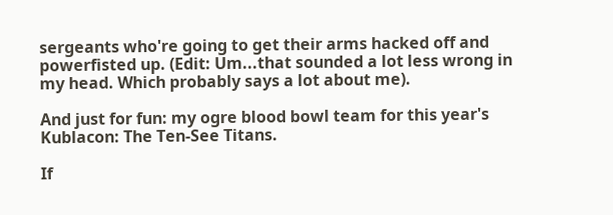sergeants who're going to get their arms hacked off and powerfisted up. (Edit: Um...that sounded a lot less wrong in my head. Which probably says a lot about me).

And just for fun: my ogre blood bowl team for this year's Kublacon: The Ten-See Titans.

If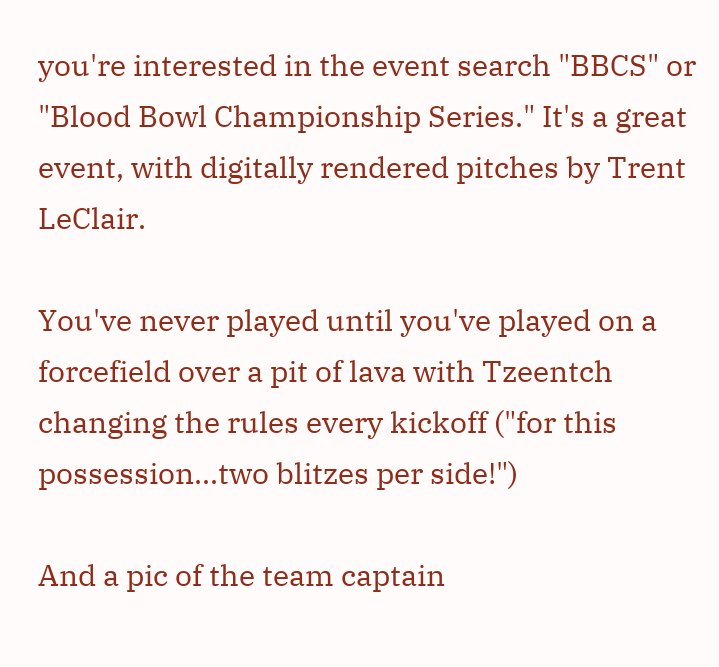you're interested in the event search "BBCS" or "Blood Bowl Championship Series." It's a great event, with digitally rendered pitches by Trent LeClair.

You've never played until you've played on a forcefield over a pit of lava with Tzeentch changing the rules every kickoff ("for this possession...two blitzes per side!")

And a pic of the team captain